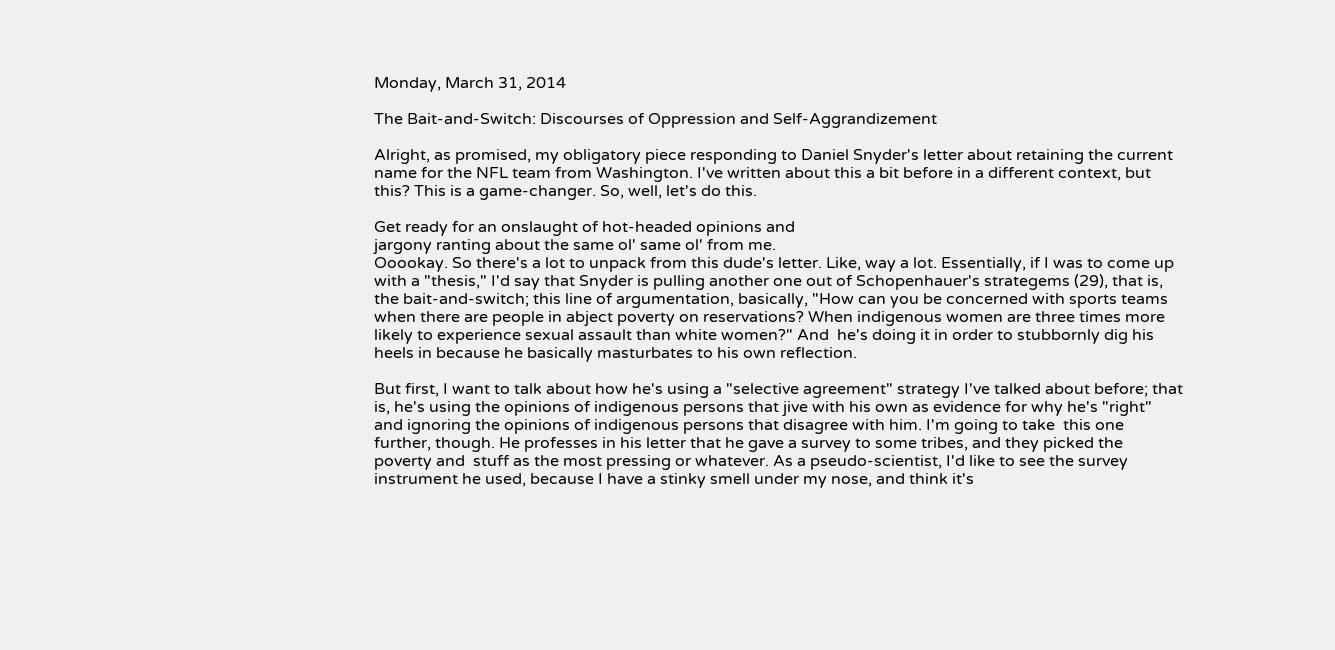Monday, March 31, 2014

The Bait-and-Switch: Discourses of Oppression and Self-Aggrandizement

Alright, as promised, my obligatory piece responding to Daniel Snyder's letter about retaining the current name for the NFL team from Washington. I've written about this a bit before in a different context, but this? This is a game-changer. So, well, let's do this.

Get ready for an onslaught of hot-headed opinions and
jargony ranting about the same ol' same ol' from me.
Ooookay. So there's a lot to unpack from this dude's letter. Like, way a lot. Essentially, if I was to come up with a "thesis," I'd say that Snyder is pulling another one out of Schopenhauer's strategems (29), that is, the bait-and-switch; this line of argumentation, basically, "How can you be concerned with sports teams when there are people in abject poverty on reservations? When indigenous women are three times more likely to experience sexual assault than white women?" And  he's doing it in order to stubbornly dig his heels in because he basically masturbates to his own reflection.

But first, I want to talk about how he's using a "selective agreement" strategy I've talked about before; that is, he's using the opinions of indigenous persons that jive with his own as evidence for why he's "right" and ignoring the opinions of indigenous persons that disagree with him. I'm going to take  this one further, though. He professes in his letter that he gave a survey to some tribes, and they picked the poverty and  stuff as the most pressing or whatever. As a pseudo-scientist, I'd like to see the survey instrument he used, because I have a stinky smell under my nose, and think it's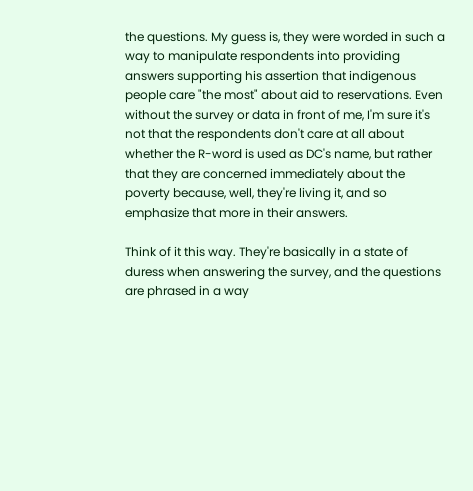the questions. My guess is, they were worded in such a way to manipulate respondents into providing answers supporting his assertion that indigenous people care "the most" about aid to reservations. Even without the survey or data in front of me, I'm sure it's not that the respondents don't care at all about whether the R-word is used as DC's name, but rather that they are concerned immediately about the poverty because, well, they're living it, and so emphasize that more in their answers.

Think of it this way. They're basically in a state of duress when answering the survey, and the questions are phrased in a way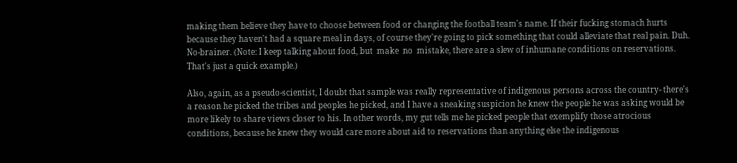making them believe they have to choose between food or changing the football team's name. If their fucking stomach hurts because they haven't had a square meal in days, of course they're going to pick something that could alleviate that real pain. Duh. No-brainer. (Note: I keep talking about food, but  make  no  mistake, there are a slew of inhumane conditions on reservations. That's just a quick example.)

Also, again, as a pseudo-scientist, I doubt that sample was really representative of indigenous persons across the country- there's a reason he picked the tribes and peoples he picked, and I have a sneaking suspicion he knew the people he was asking would be more likely to share views closer to his. In other words, my gut tells me he picked people that exemplify those atrocious conditions, because he knew they would care more about aid to reservations than anything else the indigenous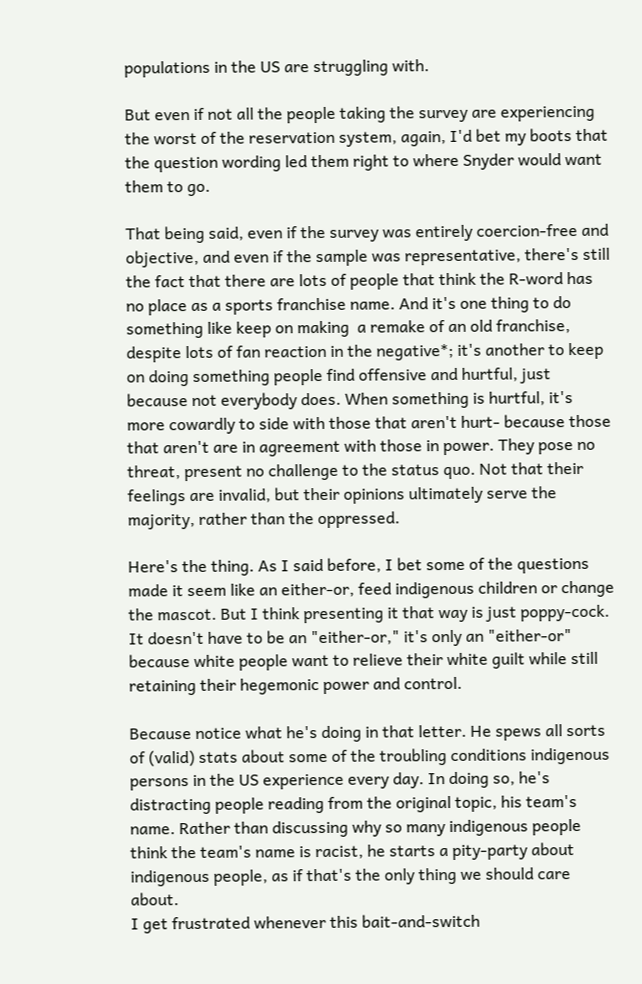populations in the US are struggling with.

But even if not all the people taking the survey are experiencing the worst of the reservation system, again, I'd bet my boots that the question wording led them right to where Snyder would want them to go.

That being said, even if the survey was entirely coercion-free and objective, and even if the sample was representative, there's still the fact that there are lots of people that think the R-word has no place as a sports franchise name. And it's one thing to do something like keep on making  a remake of an old franchise, despite lots of fan reaction in the negative*; it's another to keep on doing something people find offensive and hurtful, just because not everybody does. When something is hurtful, it's more cowardly to side with those that aren't hurt- because those that aren't are in agreement with those in power. They pose no threat, present no challenge to the status quo. Not that their feelings are invalid, but their opinions ultimately serve the majority, rather than the oppressed.

Here's the thing. As I said before, I bet some of the questions made it seem like an either-or, feed indigenous children or change the mascot. But I think presenting it that way is just poppy-cock. It doesn't have to be an "either-or," it's only an "either-or" because white people want to relieve their white guilt while still retaining their hegemonic power and control.

Because notice what he's doing in that letter. He spews all sorts of (valid) stats about some of the troubling conditions indigenous persons in the US experience every day. In doing so, he's distracting people reading from the original topic, his team's name. Rather than discussing why so many indigenous people think the team's name is racist, he starts a pity-party about indigenous people, as if that's the only thing we should care about.
I get frustrated whenever this bait-and-switch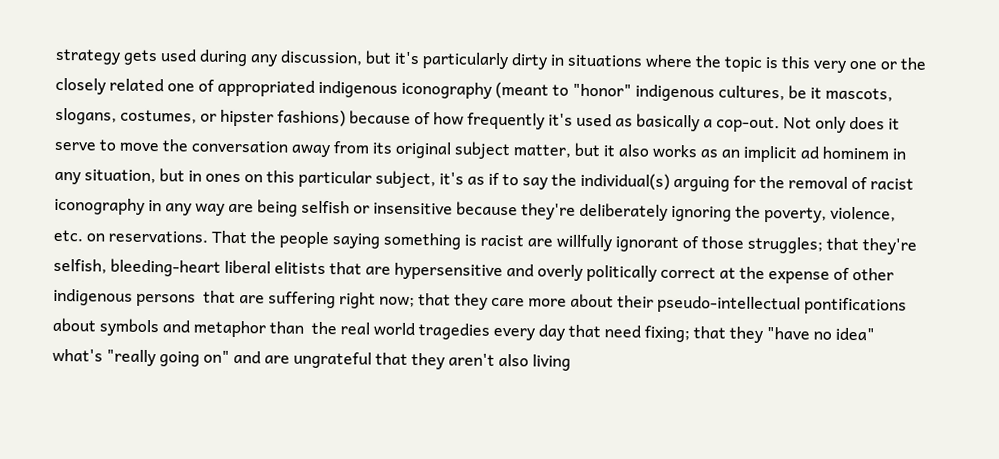strategy gets used during any discussion, but it's particularly dirty in situations where the topic is this very one or the closely related one of appropriated indigenous iconography (meant to "honor" indigenous cultures, be it mascots, slogans, costumes, or hipster fashions) because of how frequently it's used as basically a cop-out. Not only does it serve to move the conversation away from its original subject matter, but it also works as an implicit ad hominem in any situation, but in ones on this particular subject, it's as if to say the individual(s) arguing for the removal of racist iconography in any way are being selfish or insensitive because they're deliberately ignoring the poverty, violence, etc. on reservations. That the people saying something is racist are willfully ignorant of those struggles; that they're selfish, bleeding-heart liberal elitists that are hypersensitive and overly politically correct at the expense of other indigenous persons  that are suffering right now; that they care more about their pseudo-intellectual pontifications about symbols and metaphor than  the real world tragedies every day that need fixing; that they "have no idea" what's "really going on" and are ungrateful that they aren't also living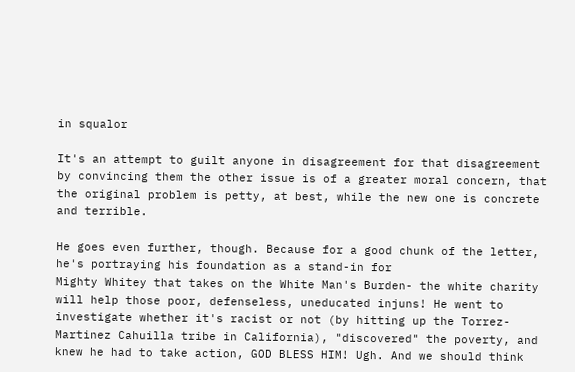in squalor

It's an attempt to guilt anyone in disagreement for that disagreement by convincing them the other issue is of a greater moral concern, that the original problem is petty, at best, while the new one is concrete and terrible.

He goes even further, though. Because for a good chunk of the letter, he's portraying his foundation as a stand-in for
Mighty Whitey that takes on the White Man's Burden- the white charity will help those poor, defenseless, uneducated injuns! He went to investigate whether it's racist or not (by hitting up the Torrez-Martinez Cahuilla tribe in California), "discovered" the poverty, and knew he had to take action, GOD BLESS HIM! Ugh. And we should think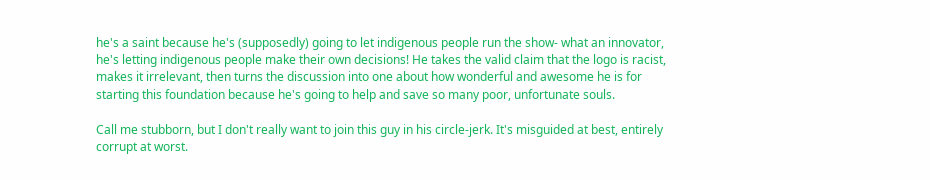he's a saint because he's (supposedly) going to let indigenous people run the show- what an innovator, he's letting indigenous people make their own decisions! He takes the valid claim that the logo is racist, makes it irrelevant, then turns the discussion into one about how wonderful and awesome he is for starting this foundation because he's going to help and save so many poor, unfortunate souls.

Call me stubborn, but I don't really want to join this guy in his circle-jerk. It's misguided at best, entirely corrupt at worst.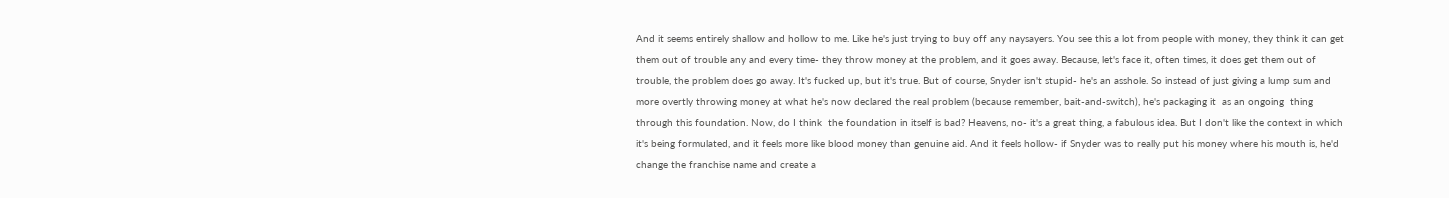And it seems entirely shallow and hollow to me. Like he's just trying to buy off any naysayers. You see this a lot from people with money, they think it can get them out of trouble any and every time- they throw money at the problem, and it goes away. Because, let's face it, often times, it does get them out of trouble, the problem does go away. It's fucked up, but it's true. But of course, Snyder isn't stupid- he's an asshole. So instead of just giving a lump sum and more overtly throwing money at what he's now declared the real problem (because remember, bait-and-switch), he's packaging it  as an ongoing  thing through this foundation. Now, do I think  the foundation in itself is bad? Heavens, no- it's a great thing, a fabulous idea. But I don't like the context in which it's being formulated, and it feels more like blood money than genuine aid. And it feels hollow- if Snyder was to really put his money where his mouth is, he'd change the franchise name and create a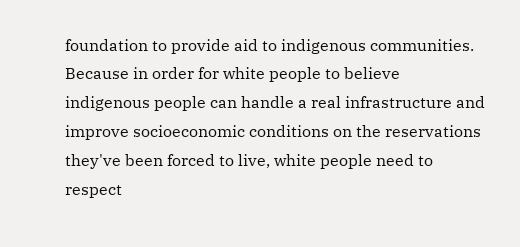foundation to provide aid to indigenous communities. Because in order for white people to believe indigenous people can handle a real infrastructure and improve socioeconomic conditions on the reservations they've been forced to live, white people need to respect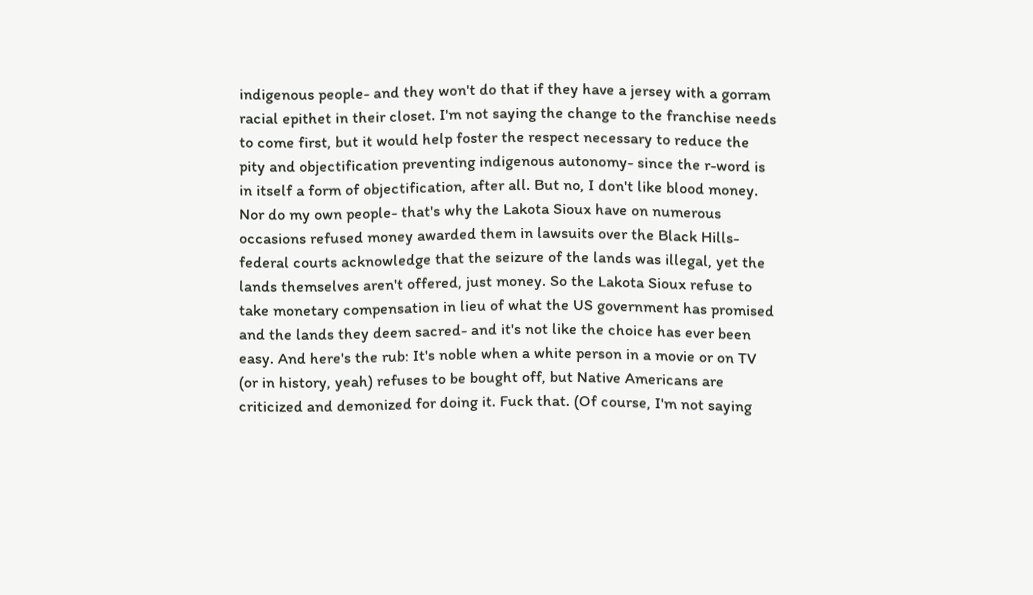indigenous people- and they won't do that if they have a jersey with a gorram racial epithet in their closet. I'm not saying the change to the franchise needs to come first, but it would help foster the respect necessary to reduce the pity and objectification preventing indigenous autonomy- since the r-word is in itself a form of objectification, after all. But no, I don't like blood money. Nor do my own people- that's why the Lakota Sioux have on numerous occasions refused money awarded them in lawsuits over the Black Hills- federal courts acknowledge that the seizure of the lands was illegal, yet the lands themselves aren't offered, just money. So the Lakota Sioux refuse to take monetary compensation in lieu of what the US government has promised and the lands they deem sacred- and it's not like the choice has ever been easy. And here's the rub: It's noble when a white person in a movie or on TV (or in history, yeah) refuses to be bought off, but Native Americans are criticized and demonized for doing it. Fuck that. (Of course, I'm not saying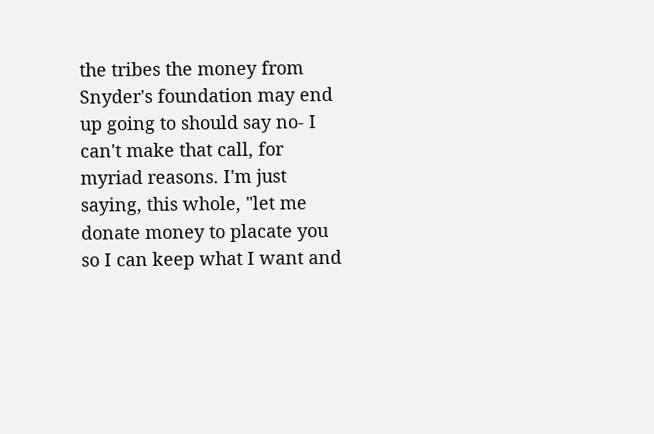the tribes the money from Snyder's foundation may end up going to should say no- I can't make that call, for myriad reasons. I'm just saying, this whole, "let me donate money to placate you so I can keep what I want and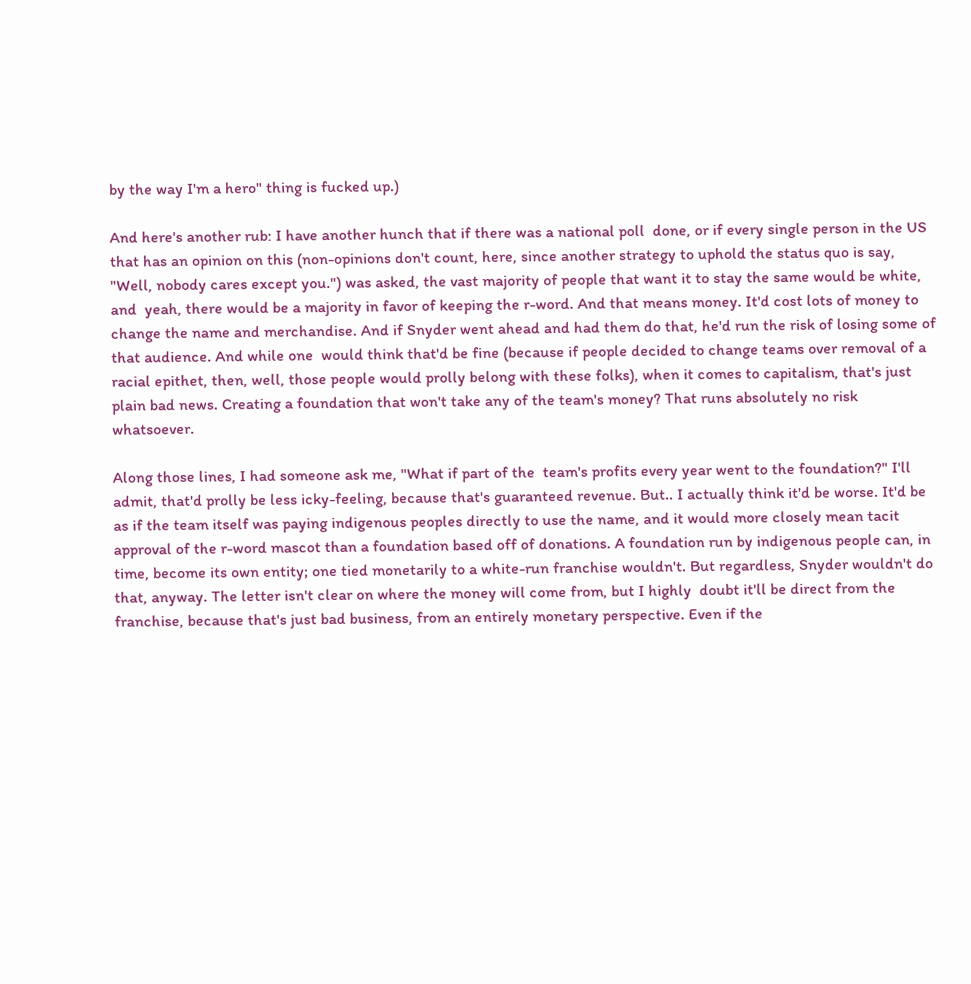by the way I'm a hero" thing is fucked up.)

And here's another rub: I have another hunch that if there was a national poll  done, or if every single person in the US that has an opinion on this (non-opinions don't count, here, since another strategy to uphold the status quo is say, "Well, nobody cares except you.") was asked, the vast majority of people that want it to stay the same would be white, and  yeah, there would be a majority in favor of keeping the r-word. And that means money. It'd cost lots of money to change the name and merchandise. And if Snyder went ahead and had them do that, he'd run the risk of losing some of that audience. And while one  would think that'd be fine (because if people decided to change teams over removal of a racial epithet, then, well, those people would prolly belong with these folks), when it comes to capitalism, that's just plain bad news. Creating a foundation that won't take any of the team's money? That runs absolutely no risk whatsoever.

Along those lines, I had someone ask me, "What if part of the  team's profits every year went to the foundation?" I'll admit, that'd prolly be less icky-feeling, because that's guaranteed revenue. But.. I actually think it'd be worse. It'd be as if the team itself was paying indigenous peoples directly to use the name, and it would more closely mean tacit approval of the r-word mascot than a foundation based off of donations. A foundation run by indigenous people can, in time, become its own entity; one tied monetarily to a white-run franchise wouldn't. But regardless, Snyder wouldn't do that, anyway. The letter isn't clear on where the money will come from, but I highly  doubt it'll be direct from the franchise, because that's just bad business, from an entirely monetary perspective. Even if the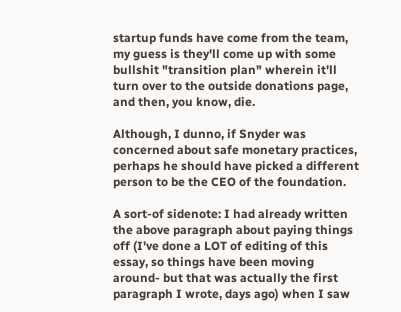startup funds have come from the team, my guess is they'll come up with some bullshit "transition plan" wherein it'll turn over to the outside donations page, and then, you know, die.

Although, I dunno, if Snyder was concerned about safe monetary practices, perhaps he should have picked a different person to be the CEO of the foundation.

A sort-of sidenote: I had already written the above paragraph about paying things off (I've done a LOT of editing of this essay, so things have been moving around- but that was actually the first paragraph I wrote, days ago) when I saw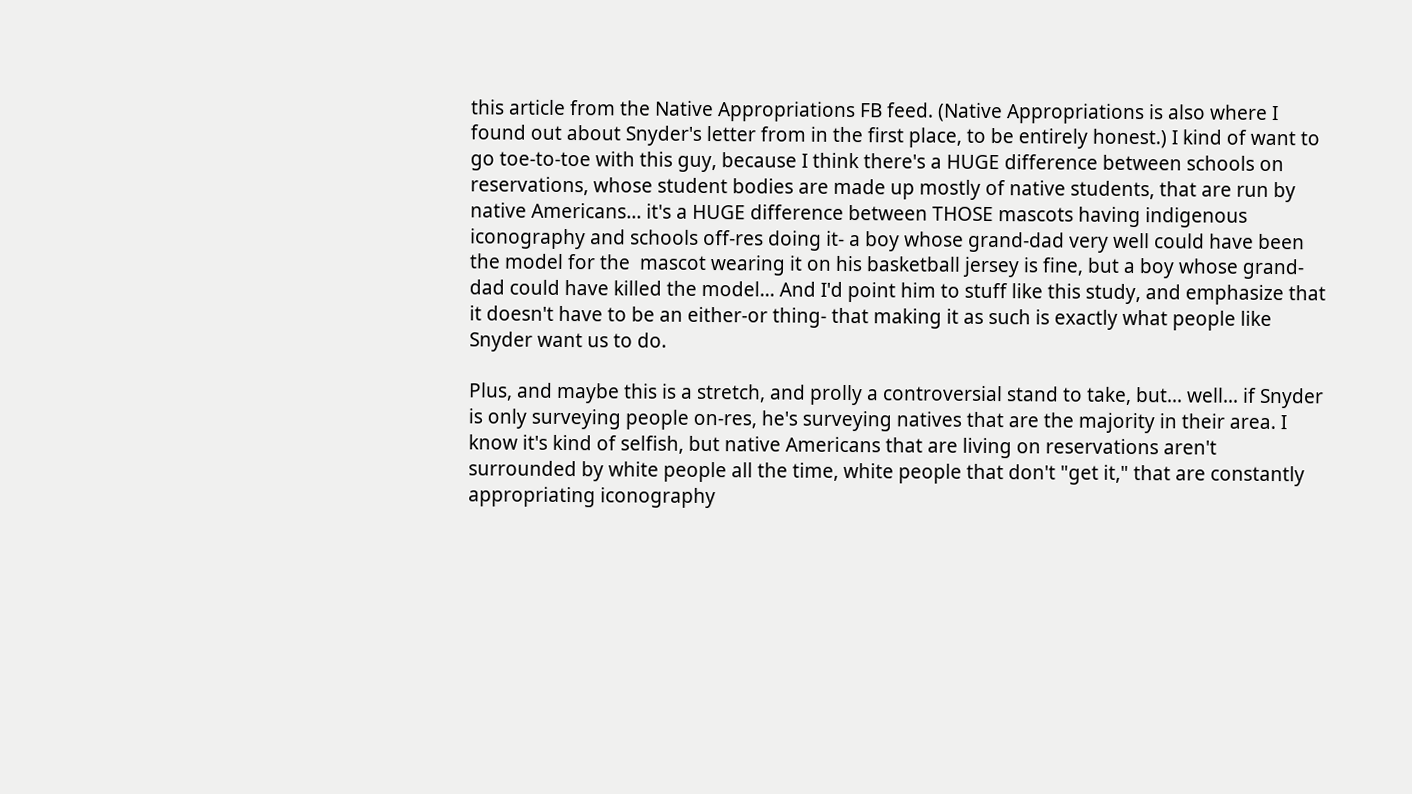this article from the Native Appropriations FB feed. (Native Appropriations is also where I found out about Snyder's letter from in the first place, to be entirely honest.) I kind of want to go toe-to-toe with this guy, because I think there's a HUGE difference between schools on reservations, whose student bodies are made up mostly of native students, that are run by native Americans... it's a HUGE difference between THOSE mascots having indigenous iconography and schools off-res doing it- a boy whose grand-dad very well could have been the model for the  mascot wearing it on his basketball jersey is fine, but a boy whose grand-dad could have killed the model... And I'd point him to stuff like this study, and emphasize that it doesn't have to be an either-or thing- that making it as such is exactly what people like Snyder want us to do.

Plus, and maybe this is a stretch, and prolly a controversial stand to take, but... well... if Snyder is only surveying people on-res, he's surveying natives that are the majority in their area. I know it's kind of selfish, but native Americans that are living on reservations aren't surrounded by white people all the time, white people that don't "get it," that are constantly appropriating iconography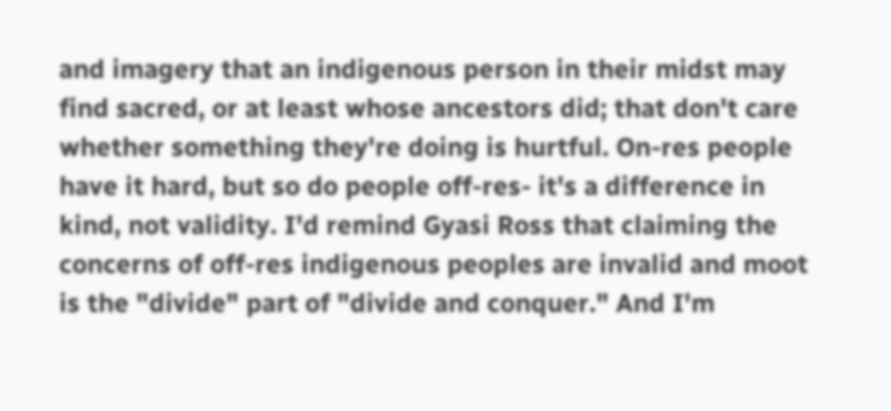and imagery that an indigenous person in their midst may find sacred, or at least whose ancestors did; that don't care whether something they're doing is hurtful. On-res people have it hard, but so do people off-res- it's a difference in kind, not validity. I'd remind Gyasi Ross that claiming the concerns of off-res indigenous peoples are invalid and moot is the "divide" part of "divide and conquer." And I'm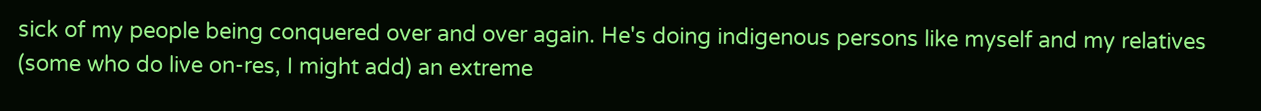sick of my people being conquered over and over again. He's doing indigenous persons like myself and my relatives (some who do live on-res, I might add) an extreme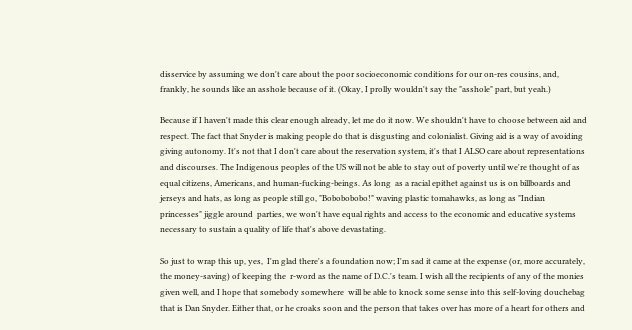disservice by assuming we don't care about the poor socioeconomic conditions for our on-res cousins, and, frankly, he sounds like an asshole because of it. (Okay, I prolly wouldn't say the "asshole" part, but yeah.)

Because if I haven't made this clear enough already, let me do it now. We shouldn't have to choose between aid and respect. The fact that Snyder is making people do that is disgusting and colonialist. Giving aid is a way of avoiding giving autonomy. It's not that I don't care about the reservation system, it's that I ALSO care about representations and discourses. The Indigenous peoples of the US will not be able to stay out of poverty until we're thought of as equal citizens, Americans, and human-fucking-beings. As long  as a racial epithet against us is on billboards and jerseys and hats, as long as people still go, "Bobobobobo!" waving plastic tomahawks, as long as "Indian princesses" jiggle around  parties, we won't have equal rights and access to the economic and educative systems necessary to sustain a quality of life that's above devastating.

So just to wrap this up, yes,  I'm glad there's a foundation now; I'm sad it came at the expense (or, more accurately, the money-saving) of keeping the  r-word as the name of D.C.'s team. I wish all the recipients of any of the monies given well, and I hope that somebody somewhere  will be able to knock some sense into this self-loving douchebag that is Dan Snyder. Either that, or he croaks soon and the person that takes over has more of a heart for others and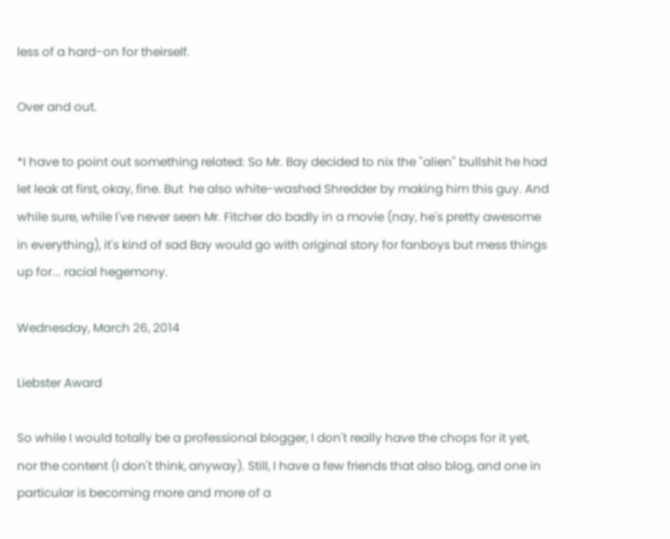less of a hard-on for theirself.

Over and out.

*I have to point out something related: So Mr. Bay decided to nix the "alien" bullshit he had let leak at first, okay, fine. But  he also white-washed Shredder by making him this guy. And while sure, while I've never seen Mr. Fitcher do badly in a movie (nay, he's pretty awesome in everything), it's kind of sad Bay would go with original story for fanboys but mess things up for... racial hegemony.

Wednesday, March 26, 2014

Liebster Award

So while I would totally be a professional blogger, I don't really have the chops for it yet, nor the content (I don't think, anyway). Still, I have a few friends that also blog, and one in particular is becoming more and more of a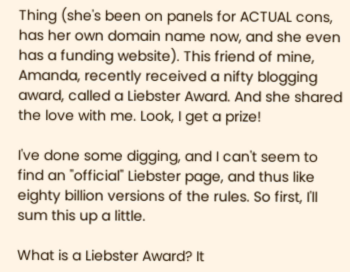Thing (she's been on panels for ACTUAL cons, has her own domain name now, and she even has a funding website). This friend of mine, Amanda, recently received a nifty blogging award, called a Liebster Award. And she shared the love with me. Look, I get a prize!

I've done some digging, and I can't seem to find an "official" Liebster page, and thus like eighty billion versions of the rules. So first, I'll sum this up a little.

What is a Liebster Award? It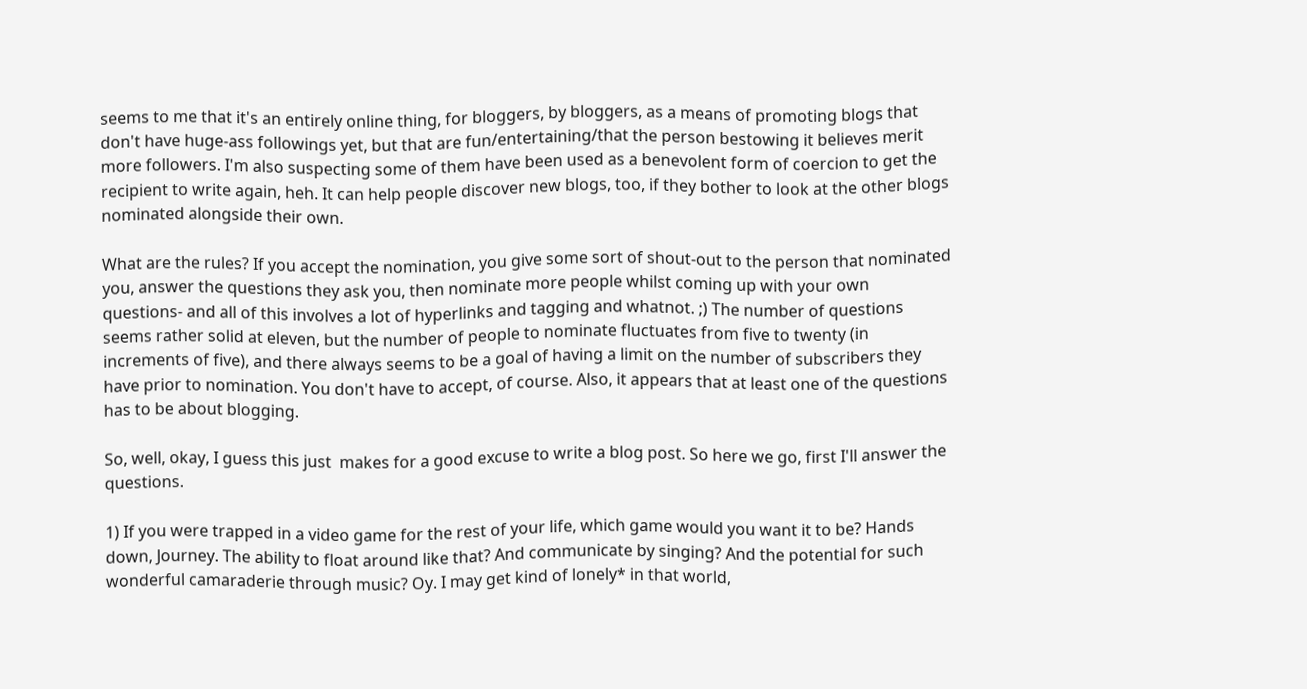seems to me that it's an entirely online thing, for bloggers, by bloggers, as a means of promoting blogs that don't have huge-ass followings yet, but that are fun/entertaining/that the person bestowing it believes merit more followers. I'm also suspecting some of them have been used as a benevolent form of coercion to get the recipient to write again, heh. It can help people discover new blogs, too, if they bother to look at the other blogs nominated alongside their own.

What are the rules? If you accept the nomination, you give some sort of shout-out to the person that nominated you, answer the questions they ask you, then nominate more people whilst coming up with your own questions- and all of this involves a lot of hyperlinks and tagging and whatnot. ;) The number of questions seems rather solid at eleven, but the number of people to nominate fluctuates from five to twenty (in increments of five), and there always seems to be a goal of having a limit on the number of subscribers they have prior to nomination. You don't have to accept, of course. Also, it appears that at least one of the questions has to be about blogging.

So, well, okay, I guess this just  makes for a good excuse to write a blog post. So here we go, first I'll answer the questions.

1) If you were trapped in a video game for the rest of your life, which game would you want it to be? Hands down, Journey. The ability to float around like that? And communicate by singing? And the potential for such wonderful camaraderie through music? Oy. I may get kind of lonely* in that world,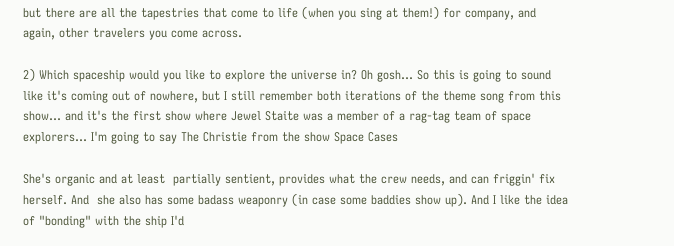but there are all the tapestries that come to life (when you sing at them!) for company, and again, other travelers you come across.

2) Which spaceship would you like to explore the universe in? Oh gosh... So this is going to sound like it's coming out of nowhere, but I still remember both iterations of the theme song from this show... and it's the first show where Jewel Staite was a member of a rag-tag team of space explorers... I'm going to say The Christie from the show Space Cases

She's organic and at least  partially sentient, provides what the crew needs, and can friggin' fix herself. And  she also has some badass weaponry (in case some baddies show up). And I like the idea of "bonding" with the ship I'd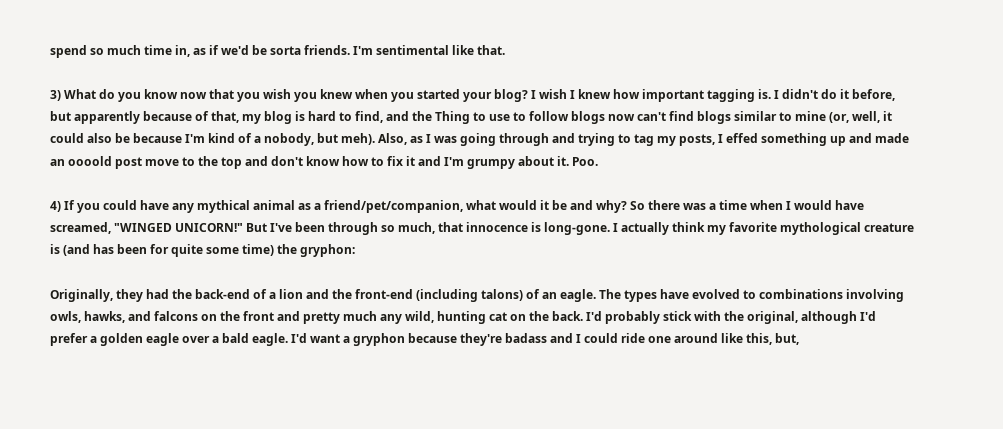spend so much time in, as if we'd be sorta friends. I'm sentimental like that.

3) What do you know now that you wish you knew when you started your blog? I wish I knew how important tagging is. I didn't do it before, but apparently because of that, my blog is hard to find, and the Thing to use to follow blogs now can't find blogs similar to mine (or, well, it could also be because I'm kind of a nobody, but meh). Also, as I was going through and trying to tag my posts, I effed something up and made an oooold post move to the top and don't know how to fix it and I'm grumpy about it. Poo.

4) If you could have any mythical animal as a friend/pet/companion, what would it be and why? So there was a time when I would have screamed, "WINGED UNICORN!" But I've been through so much, that innocence is long-gone. I actually think my favorite mythological creature is (and has been for quite some time) the gryphon:

Originally, they had the back-end of a lion and the front-end (including talons) of an eagle. The types have evolved to combinations involving owls, hawks, and falcons on the front and pretty much any wild, hunting cat on the back. I'd probably stick with the original, although I'd prefer a golden eagle over a bald eagle. I'd want a gryphon because they're badass and I could ride one around like this, but,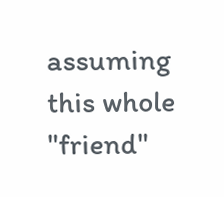assuming this whole "friend"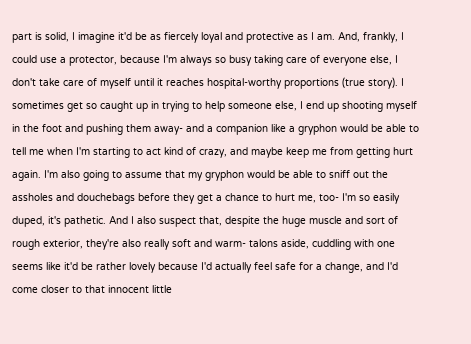part is solid, I imagine it'd be as fiercely loyal and protective as I am. And, frankly, I could use a protector, because I'm always so busy taking care of everyone else, I don't take care of myself until it reaches hospital-worthy proportions (true story). I sometimes get so caught up in trying to help someone else, I end up shooting myself in the foot and pushing them away- and a companion like a gryphon would be able to tell me when I'm starting to act kind of crazy, and maybe keep me from getting hurt again. I'm also going to assume that my gryphon would be able to sniff out the assholes and douchebags before they get a chance to hurt me, too- I'm so easily duped, it's pathetic. And I also suspect that, despite the huge muscle and sort of rough exterior, they're also really soft and warm- talons aside, cuddling with one seems like it'd be rather lovely because I'd actually feel safe for a change, and I'd come closer to that innocent little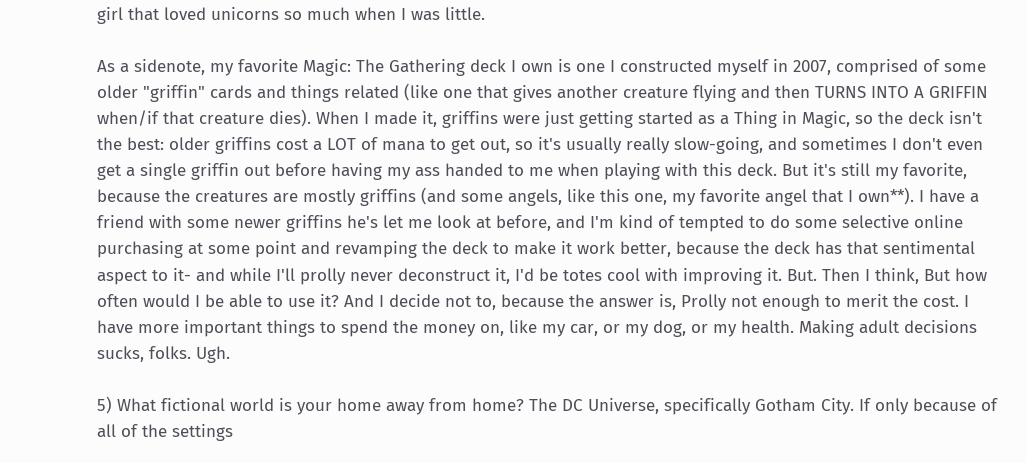girl that loved unicorns so much when I was little.

As a sidenote, my favorite Magic: The Gathering deck I own is one I constructed myself in 2007, comprised of some older "griffin" cards and things related (like one that gives another creature flying and then TURNS INTO A GRIFFIN when/if that creature dies). When I made it, griffins were just getting started as a Thing in Magic, so the deck isn't the best: older griffins cost a LOT of mana to get out, so it's usually really slow-going, and sometimes I don't even get a single griffin out before having my ass handed to me when playing with this deck. But it's still my favorite, because the creatures are mostly griffins (and some angels, like this one, my favorite angel that I own**). I have a friend with some newer griffins he's let me look at before, and I'm kind of tempted to do some selective online purchasing at some point and revamping the deck to make it work better, because the deck has that sentimental aspect to it- and while I'll prolly never deconstruct it, I'd be totes cool with improving it. But. Then I think, But how often would I be able to use it? And I decide not to, because the answer is, Prolly not enough to merit the cost. I have more important things to spend the money on, like my car, or my dog, or my health. Making adult decisions sucks, folks. Ugh.

5) What fictional world is your home away from home? The DC Universe, specifically Gotham City. If only because of all of the settings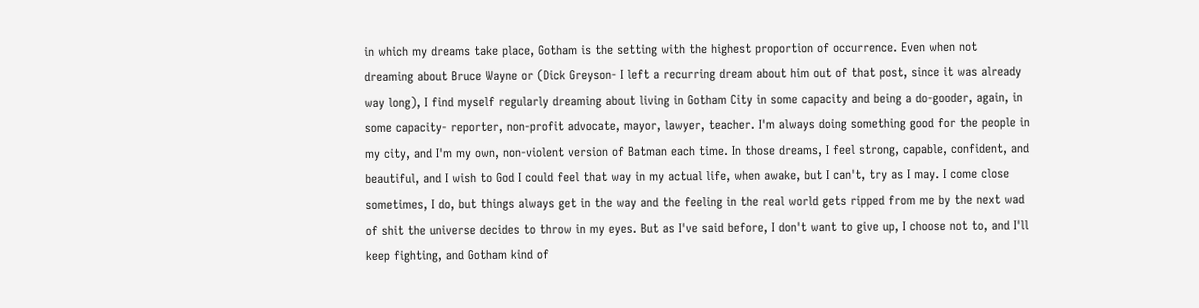in which my dreams take place, Gotham is the setting with the highest proportion of occurrence. Even when not dreaming about Bruce Wayne or (Dick Greyson- I left a recurring dream about him out of that post, since it was already way long), I find myself regularly dreaming about living in Gotham City in some capacity and being a do-gooder, again, in some capacity- reporter, non-profit advocate, mayor, lawyer, teacher. I'm always doing something good for the people in my city, and I'm my own, non-violent version of Batman each time. In those dreams, I feel strong, capable, confident, and beautiful, and I wish to God I could feel that way in my actual life, when awake, but I can't, try as I may. I come close sometimes, I do, but things always get in the way and the feeling in the real world gets ripped from me by the next wad of shit the universe decides to throw in my eyes. But as I've said before, I don't want to give up, I choose not to, and I'll keep fighting, and Gotham kind of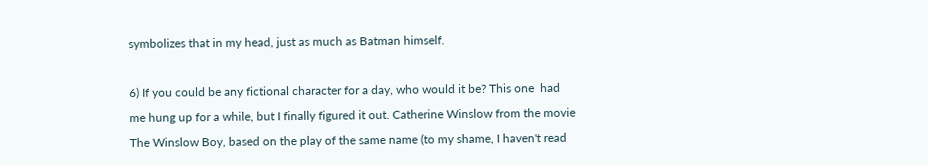symbolizes that in my head, just as much as Batman himself.

6) If you could be any fictional character for a day, who would it be? This one  had me hung up for a while, but I finally figured it out. Catherine Winslow from the movie The Winslow Boy, based on the play of the same name (to my shame, I haven't read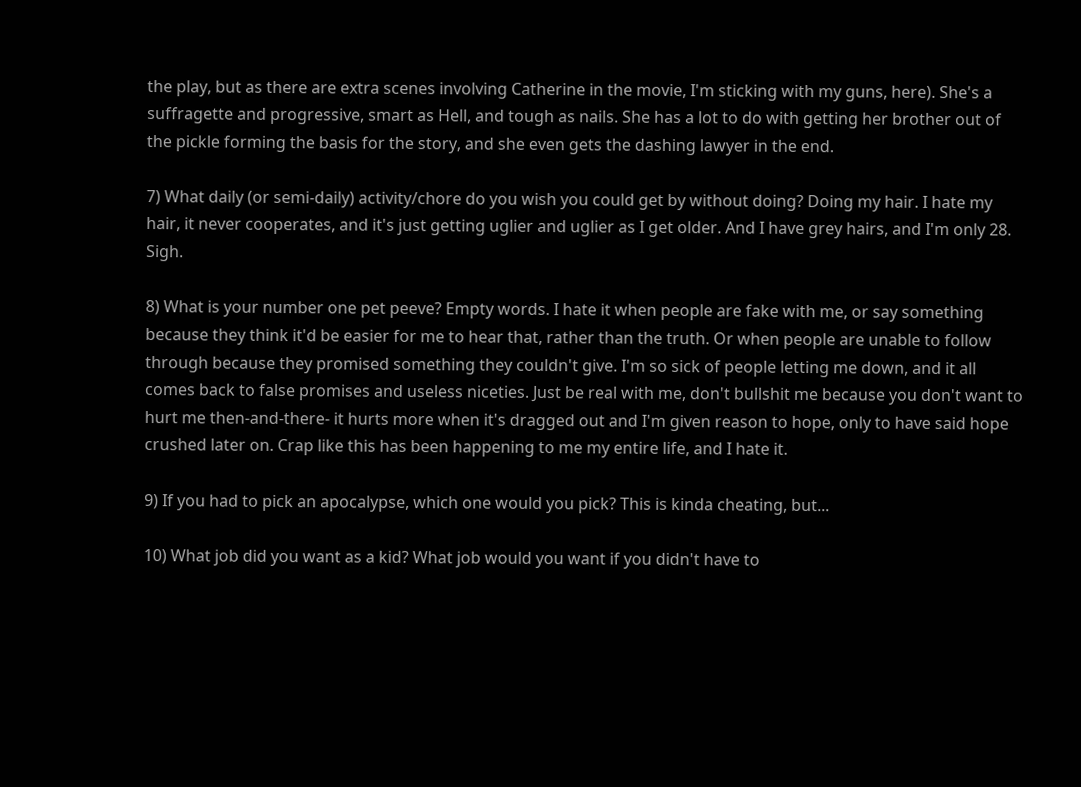the play, but as there are extra scenes involving Catherine in the movie, I'm sticking with my guns, here). She's a suffragette and progressive, smart as Hell, and tough as nails. She has a lot to do with getting her brother out of the pickle forming the basis for the story, and she even gets the dashing lawyer in the end.

7) What daily (or semi-daily) activity/chore do you wish you could get by without doing? Doing my hair. I hate my hair, it never cooperates, and it's just getting uglier and uglier as I get older. And I have grey hairs, and I'm only 28. Sigh.

8) What is your number one pet peeve? Empty words. I hate it when people are fake with me, or say something because they think it'd be easier for me to hear that, rather than the truth. Or when people are unable to follow through because they promised something they couldn't give. I'm so sick of people letting me down, and it all comes back to false promises and useless niceties. Just be real with me, don't bullshit me because you don't want to hurt me then-and-there- it hurts more when it's dragged out and I'm given reason to hope, only to have said hope crushed later on. Crap like this has been happening to me my entire life, and I hate it.

9) If you had to pick an apocalypse, which one would you pick? This is kinda cheating, but...

10) What job did you want as a kid? What job would you want if you didn't have to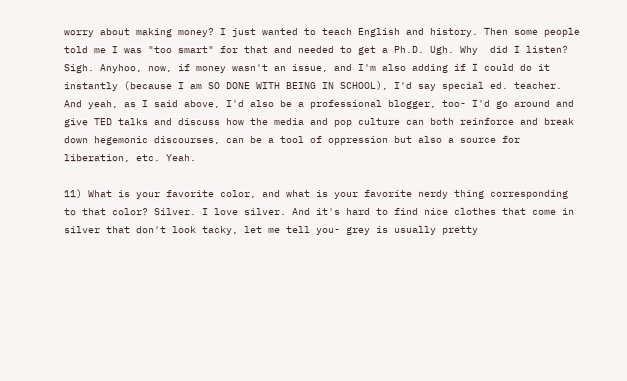worry about making money? I just wanted to teach English and history. Then some people told me I was "too smart" for that and needed to get a Ph.D. Ugh. Why  did I listen? Sigh. Anyhoo, now, if money wasn't an issue, and I'm also adding if I could do it instantly (because I am SO DONE WITH BEING IN SCHOOL), I'd say special ed. teacher. And yeah, as I said above, I'd also be a professional blogger, too- I'd go around and give TED talks and discuss how the media and pop culture can both reinforce and break down hegemonic discourses, can be a tool of oppression but also a source for liberation, etc. Yeah.

11) What is your favorite color, and what is your favorite nerdy thing corresponding to that color? Silver. I love silver. And it's hard to find nice clothes that come in silver that don't look tacky, let me tell you- grey is usually pretty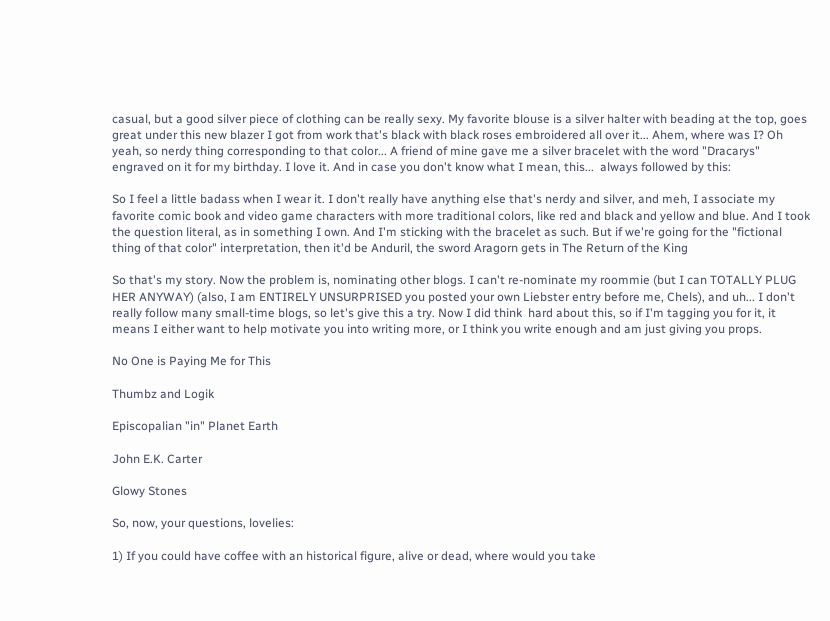casual, but a good silver piece of clothing can be really sexy. My favorite blouse is a silver halter with beading at the top, goes great under this new blazer I got from work that's black with black roses embroidered all over it... Ahem, where was I? Oh yeah, so nerdy thing corresponding to that color... A friend of mine gave me a silver bracelet with the word "Dracarys" engraved on it for my birthday. I love it. And in case you don't know what I mean, this...  always followed by this:

So I feel a little badass when I wear it. I don't really have anything else that's nerdy and silver, and meh, I associate my favorite comic book and video game characters with more traditional colors, like red and black and yellow and blue. And I took the question literal, as in something I own. And I'm sticking with the bracelet as such. But if we're going for the "fictional thing of that color" interpretation, then it'd be Anduril, the sword Aragorn gets in The Return of the King

So that's my story. Now the problem is, nominating other blogs. I can't re-nominate my roommie (but I can TOTALLY PLUG HER ANYWAY) (also, I am ENTIRELY UNSURPRISED you posted your own Liebster entry before me, Chels), and uh... I don't really follow many small-time blogs, so let's give this a try. Now I did think  hard about this, so if I'm tagging you for it, it means I either want to help motivate you into writing more, or I think you write enough and am just giving you props.

No One is Paying Me for This

Thumbz and Logik

Episcopalian "in" Planet Earth

John E.K. Carter

Glowy Stones

So, now, your questions, lovelies:

1) If you could have coffee with an historical figure, alive or dead, where would you take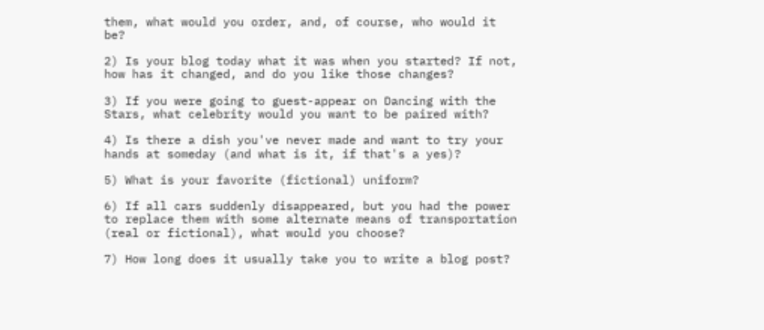them, what would you order, and, of course, who would it be?

2) Is your blog today what it was when you started? If not, how has it changed, and do you like those changes?

3) If you were going to guest-appear on Dancing with the Stars, what celebrity would you want to be paired with?

4) Is there a dish you've never made and want to try your hands at someday (and what is it, if that's a yes)?

5) What is your favorite (fictional) uniform?

6) If all cars suddenly disappeared, but you had the power to replace them with some alternate means of transportation (real or fictional), what would you choose?

7) How long does it usually take you to write a blog post?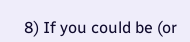8) If you could be (or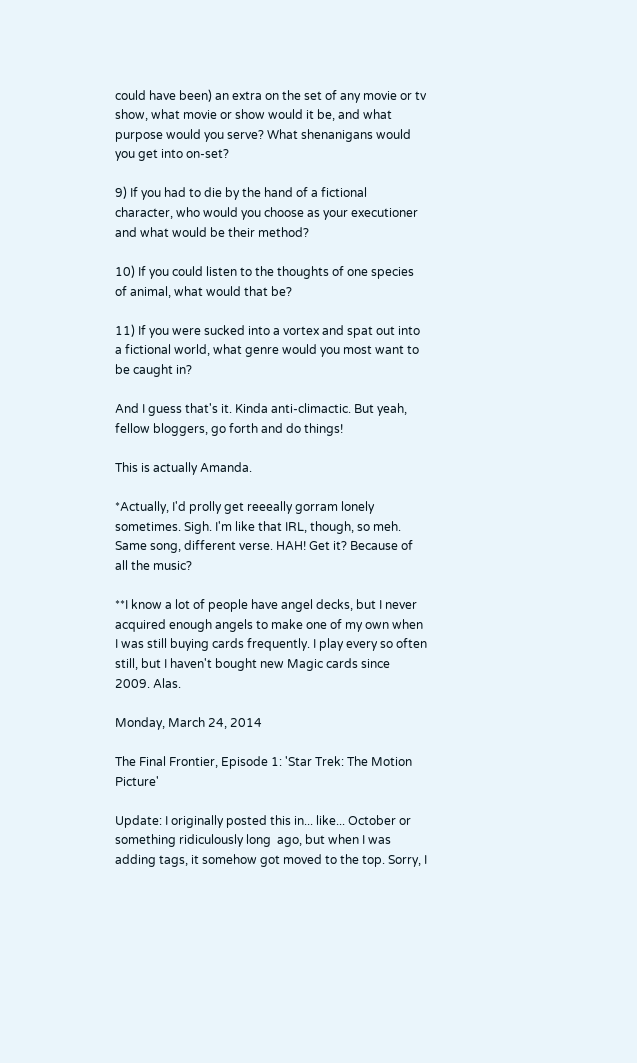could have been) an extra on the set of any movie or tv show, what movie or show would it be, and what purpose would you serve? What shenanigans would you get into on-set?

9) If you had to die by the hand of a fictional character, who would you choose as your executioner and what would be their method?

10) If you could listen to the thoughts of one species of animal, what would that be?

11) If you were sucked into a vortex and spat out into a fictional world, what genre would you most want to be caught in?

And I guess that's it. Kinda anti-climactic. But yeah, fellow bloggers, go forth and do things!

This is actually Amanda.

*Actually, I'd prolly get reeeally gorram lonely sometimes. Sigh. I'm like that IRL, though, so meh. Same song, different verse. HAH! Get it? Because of all the music?

**I know a lot of people have angel decks, but I never acquired enough angels to make one of my own when I was still buying cards frequently. I play every so often still, but I haven't bought new Magic cards since 2009. Alas.

Monday, March 24, 2014

The Final Frontier, Episode 1: 'Star Trek: The Motion Picture'

Update: I originally posted this in... like... October or something ridiculously long  ago, but when I was adding tags, it somehow got moved to the top. Sorry, I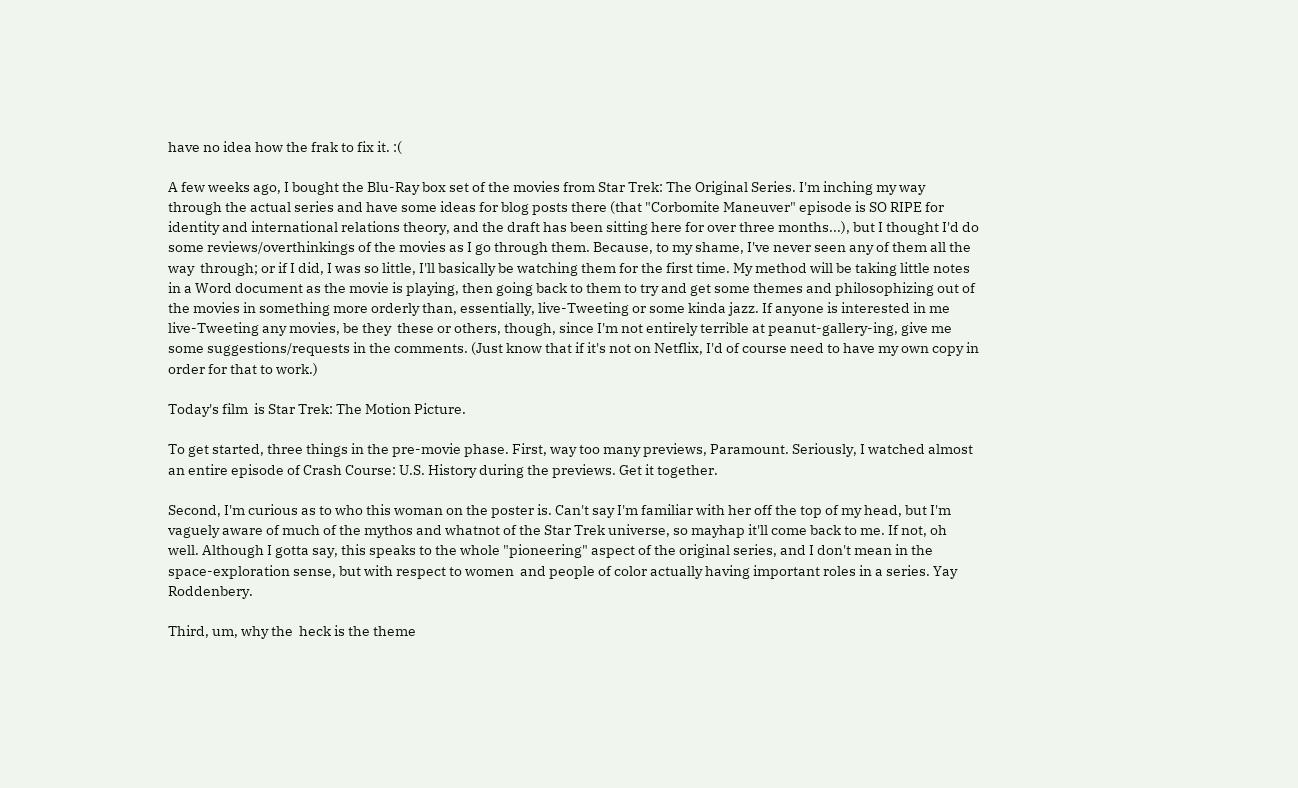have no idea how the frak to fix it. :(

A few weeks ago, I bought the Blu-Ray box set of the movies from Star Trek: The Original Series. I'm inching my way through the actual series and have some ideas for blog posts there (that "Corbomite Maneuver" episode is SO RIPE for identity and international relations theory, and the draft has been sitting here for over three months...), but I thought I'd do some reviews/overthinkings of the movies as I go through them. Because, to my shame, I've never seen any of them all the way  through; or if I did, I was so little, I'll basically be watching them for the first time. My method will be taking little notes in a Word document as the movie is playing, then going back to them to try and get some themes and philosophizing out of the movies in something more orderly than, essentially, live-Tweeting or some kinda jazz. If anyone is interested in me live-Tweeting any movies, be they  these or others, though, since I'm not entirely terrible at peanut-gallery-ing, give me some suggestions/requests in the comments. (Just know that if it's not on Netflix, I'd of course need to have my own copy in order for that to work.)

Today's film  is Star Trek: The Motion Picture.

To get started, three things in the pre-movie phase. First, way too many previews, Paramount. Seriously, I watched almost an entire episode of Crash Course: U.S. History during the previews. Get it together.

Second, I'm curious as to who this woman on the poster is. Can't say I'm familiar with her off the top of my head, but I'm vaguely aware of much of the mythos and whatnot of the Star Trek universe, so mayhap it'll come back to me. If not, oh well. Although I gotta say, this speaks to the whole "pioneering" aspect of the original series, and I don't mean in the space-exploration sense, but with respect to women  and people of color actually having important roles in a series. Yay Roddenbery.

Third, um, why the  heck is the theme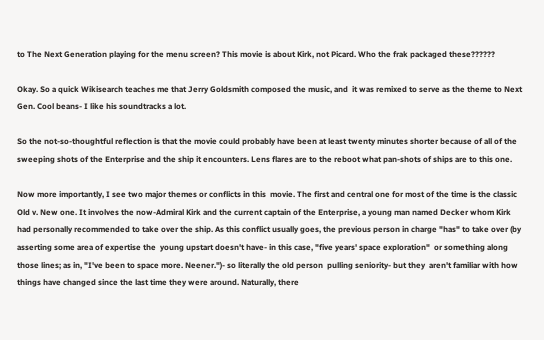to The Next Generation playing for the menu screen? This movie is about Kirk, not Picard. Who the frak packaged these??????

Okay. So a quick Wikisearch teaches me that Jerry Goldsmith composed the music, and  it was remixed to serve as the theme to Next Gen. Cool beans- I like his soundtracks a lot.

So the not-so-thoughtful reflection is that the movie could probably have been at least twenty minutes shorter because of all of the sweeping shots of the Enterprise and the ship it encounters. Lens flares are to the reboot what pan-shots of ships are to this one.

Now more importantly, I see two major themes or conflicts in this  movie. The first and central one for most of the time is the classic Old v. New one. It involves the now-Admiral Kirk and the current captain of the Enterprise, a young man named Decker whom Kirk had personally recommended to take over the ship. As this conflict usually goes, the previous person in charge "has" to take over (by asserting some area of expertise the  young upstart doesn't have- in this case, "five years' space exploration"  or something along those lines; as in, "I've been to space more. Neener.")- so literally the old person  pulling seniority- but they  aren't familiar with how things have changed since the last time they were around. Naturally, there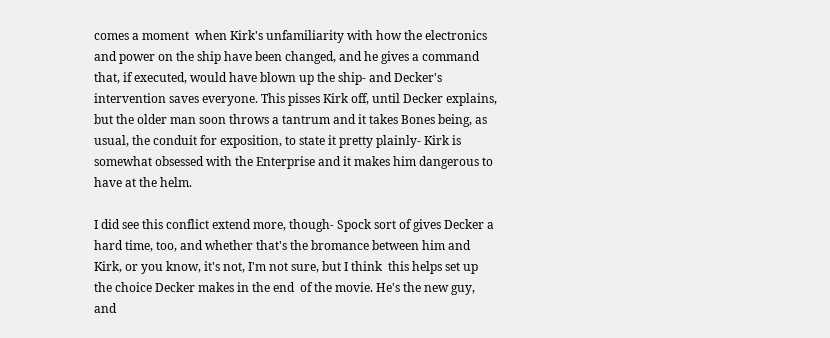comes a moment  when Kirk's unfamiliarity with how the electronics and power on the ship have been changed, and he gives a command that, if executed, would have blown up the ship- and Decker's intervention saves everyone. This pisses Kirk off, until Decker explains, but the older man soon throws a tantrum and it takes Bones being, as usual, the conduit for exposition, to state it pretty plainly- Kirk is somewhat obsessed with the Enterprise and it makes him dangerous to have at the helm.

I did see this conflict extend more, though- Spock sort of gives Decker a hard time, too, and whether that's the bromance between him and Kirk, or you know, it's not, I'm not sure, but I think  this helps set up the choice Decker makes in the end  of the movie. He's the new guy, and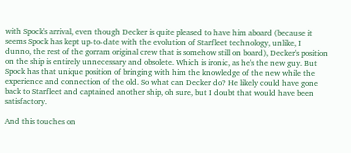with Spock's arrival, even though Decker is quite pleased to have him aboard (because it seems Spock has kept up-to-date with the evolution of Starfleet technology, unlike, I dunno, the rest of the gorram original crew that is somehow still on board), Decker's position on the ship is entirely unnecessary and obsolete. Which is ironic, as he's the new guy. But Spock has that unique position of bringing with him the knowledge of the new while the experience and connection of the old. So what can Decker do? He likely could have gone back to Starfleet and captained another ship, oh sure, but I doubt that would have been satisfactory.

And this touches on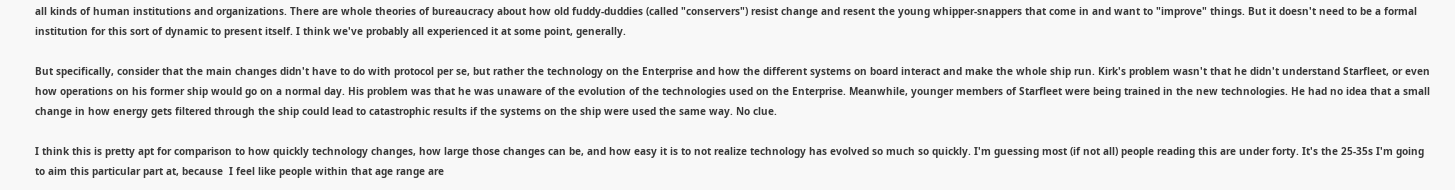all kinds of human institutions and organizations. There are whole theories of bureaucracy about how old fuddy-duddies (called "conservers") resist change and resent the young whipper-snappers that come in and want to "improve" things. But it doesn't need to be a formal institution for this sort of dynamic to present itself. I think we've probably all experienced it at some point, generally.

But specifically, consider that the main changes didn't have to do with protocol per se, but rather the technology on the Enterprise and how the different systems on board interact and make the whole ship run. Kirk's problem wasn't that he didn't understand Starfleet, or even how operations on his former ship would go on a normal day. His problem was that he was unaware of the evolution of the technologies used on the Enterprise. Meanwhile, younger members of Starfleet were being trained in the new technologies. He had no idea that a small change in how energy gets filtered through the ship could lead to catastrophic results if the systems on the ship were used the same way. No clue.

I think this is pretty apt for comparison to how quickly technology changes, how large those changes can be, and how easy it is to not realize technology has evolved so much so quickly. I'm guessing most (if not all) people reading this are under forty. It's the 25-35s I'm going to aim this particular part at, because  I feel like people within that age range are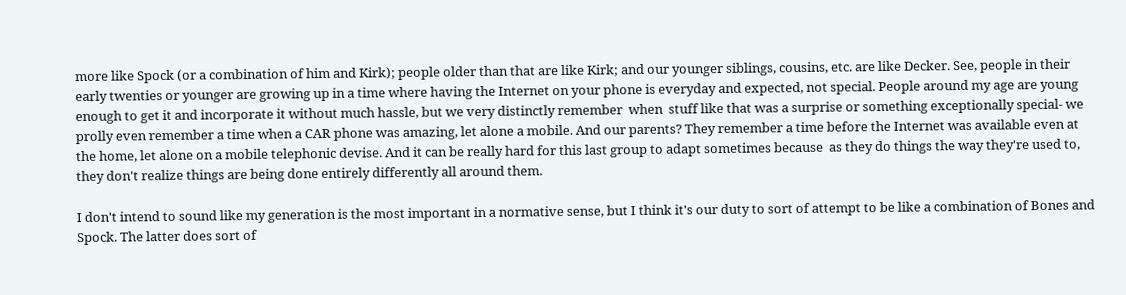more like Spock (or a combination of him and Kirk); people older than that are like Kirk; and our younger siblings, cousins, etc. are like Decker. See, people in their early twenties or younger are growing up in a time where having the Internet on your phone is everyday and expected, not special. People around my age are young enough to get it and incorporate it without much hassle, but we very distinctly remember  when  stuff like that was a surprise or something exceptionally special- we prolly even remember a time when a CAR phone was amazing, let alone a mobile. And our parents? They remember a time before the Internet was available even at the home, let alone on a mobile telephonic devise. And it can be really hard for this last group to adapt sometimes because  as they do things the way they're used to, they don't realize things are being done entirely differently all around them.

I don't intend to sound like my generation is the most important in a normative sense, but I think it's our duty to sort of attempt to be like a combination of Bones and Spock. The latter does sort of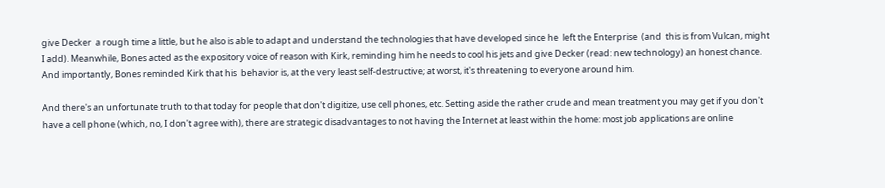give Decker  a rough time a little, but he also is able to adapt and understand the technologies that have developed since he  left the Enterprise  (and  this is from Vulcan, might I add). Meanwhile, Bones acted as the expository voice of reason with Kirk, reminding him he needs to cool his jets and give Decker (read: new technology) an honest chance. And importantly, Bones reminded Kirk that his  behavior is, at the very least self-destructive; at worst, it's threatening to everyone around him.

And there's an unfortunate truth to that today for people that don't digitize, use cell phones, etc. Setting aside the rather crude and mean treatment you may get if you don't have a cell phone (which, no, I don't agree with), there are strategic disadvantages to not having the Internet at least within the home: most job applications are online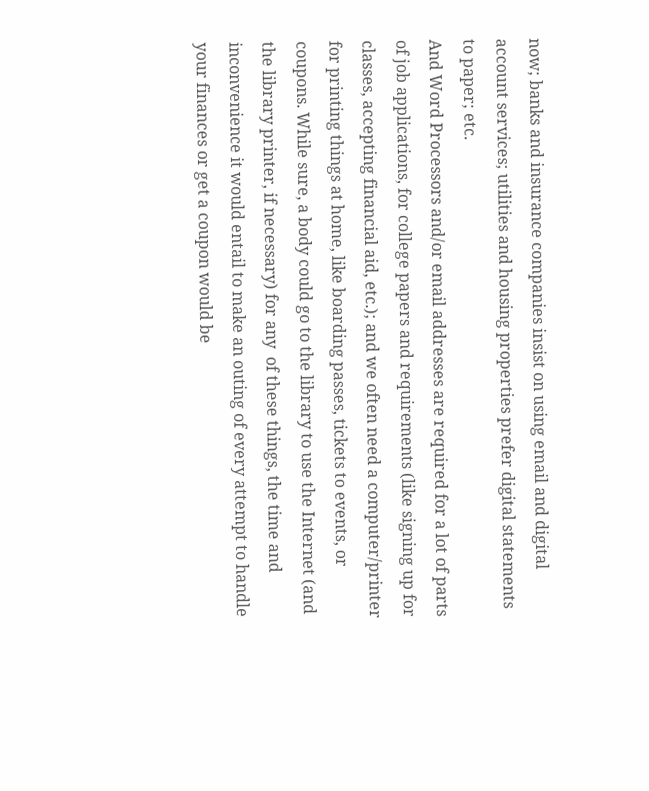now; banks and insurance companies insist on using email and digital account services; utilities and housing properties prefer digital statements to paper; etc.
And Word Processors and/or email addresses are required for a lot of parts of job applications, for college papers and requirements (like signing up for classes, accepting financial aid, etc.); and we often need a computer/printer for printing things at home, like boarding passes, tickets to events, or coupons. While sure, a body could go to the library to use the Internet (and the library printer, if necessary) for any  of these things, the time and inconvenience it would entail to make an outing of every attempt to handle your finances or get a coupon would be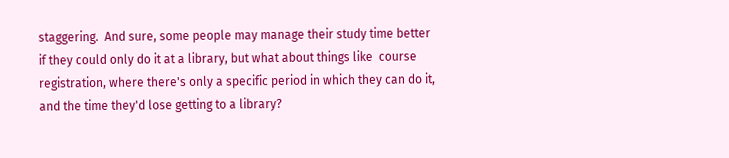staggering.  And sure, some people may manage their study time better if they could only do it at a library, but what about things like  course registration, where there's only a specific period in which they can do it, and the time they'd lose getting to a library?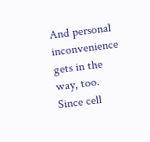And personal inconvenience gets in the way, too. Since cell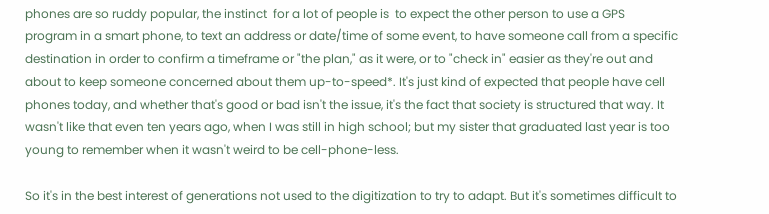phones are so ruddy popular, the instinct  for a lot of people is  to expect the other person to use a GPS program in a smart phone, to text an address or date/time of some event, to have someone call from a specific destination in order to confirm a timeframe or "the plan," as it were, or to "check in" easier as they're out and about to keep someone concerned about them up-to-speed*. It's just kind of expected that people have cell phones today, and whether that's good or bad isn't the issue, it's the fact that society is structured that way. It wasn't like that even ten years ago, when I was still in high school; but my sister that graduated last year is too young to remember when it wasn't weird to be cell-phone-less.

So it's in the best interest of generations not used to the digitization to try to adapt. But it's sometimes difficult to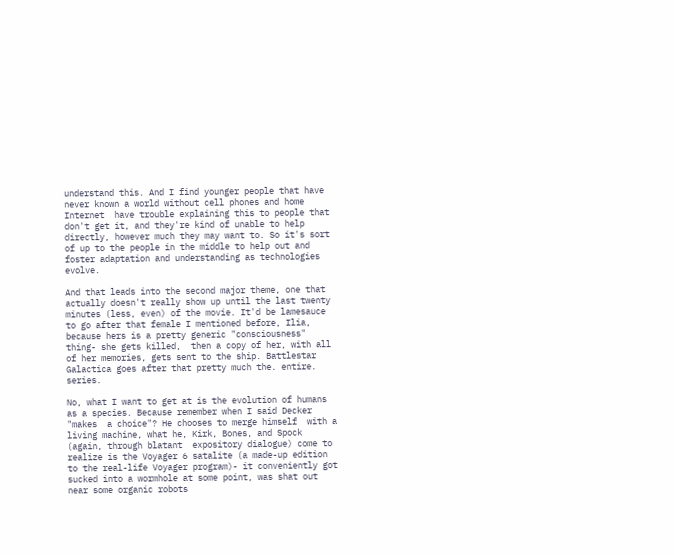understand this. And I find younger people that have never known a world without cell phones and home Internet  have trouble explaining this to people that don't get it, and they're kind of unable to help directly, however much they may want to. So it's sort of up to the people in the middle to help out and foster adaptation and understanding as technologies evolve.

And that leads into the second major theme, one that actually doesn't really show up until the last twenty minutes (less, even) of the movie. It'd be lamesauce  to go after that female I mentioned before, Ilia, because hers is a pretty generic "consciousness" thing- she gets killed,  then a copy of her, with all of her memories, gets sent to the ship. Battlestar Galactica goes after that pretty much the. entire. series.

No, what I want to get at is the evolution of humans as a species. Because remember when I said Decker  "makes  a choice"? He chooses to merge himself  with a living machine, what he, Kirk, Bones, and Spock (again, through blatant  expository dialogue) come to realize is the Voyager 6 satalite (a made-up edition to the real-life Voyager program)- it conveniently got sucked into a wormhole at some point, was shat out near some organic robots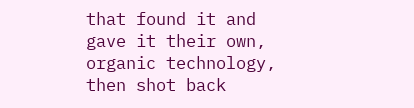that found it and gave it their own, organic technology, then shot back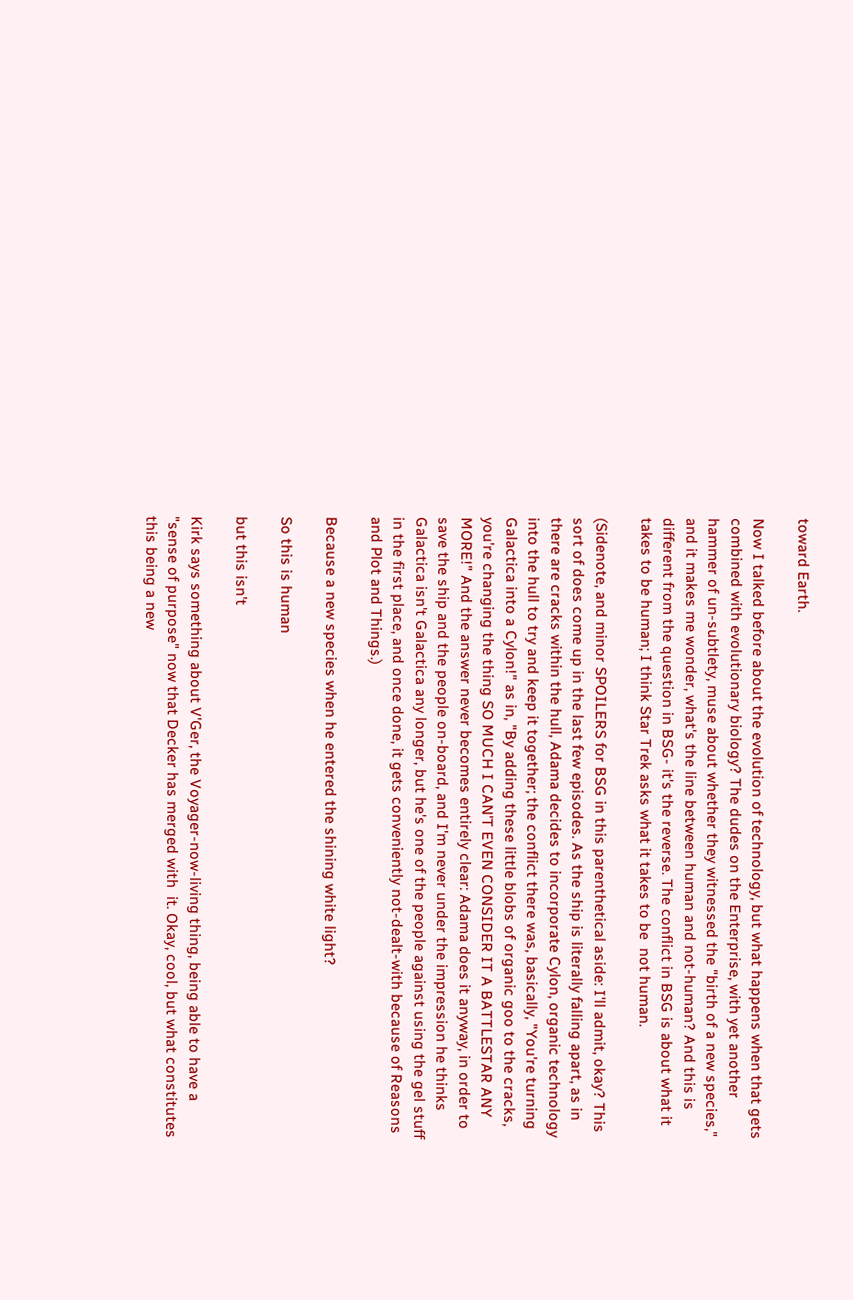toward Earth.

Now I talked before about the evolution of technology, but what happens when that gets combined with evolutionary biology? The dudes on the Enterprise, with yet another hammer of un-subtlety, muse about whether they witnessed the "birth of a new species," and it makes me wonder, what's the line between human and not-human? And this is different from the question in BSG- it's the reverse. The conflict in BSG is about what it takes to be human; I think Star Trek asks what it takes to be  not human.

(Sidenote, and minor SPOILERS for BSG in this parenthetical aside: I'll admit, okay? This sort of does come up in the last few episodes. As the ship is literally falling apart, as in there are cracks within the hull, Adama decides to incorporate Cylon, organic technology into the hull to try and keep it together; the conflict there was, basically, "You're turning Galactica into a Cylon!" as in, "By adding these little blobs of organic goo to the cracks, you're changing the thing SO MUCH I CAN'T EVEN CONSIDER IT A BATTLESTAR ANY MORE!" And the answer never becomes entirely clear: Adama does it anyway, in order to save the ship and the people on-board, and I'm never under the impression he thinks Galactica isn't Galactica any longer, but he's one of the people against using the gel stuff in the first place, and once done, it gets conveniently not-dealt-with because of Reasons and Plot and Things.)

Because a new species when he entered the shining white light?

So this is human

but this isn't

Kirk says something about V'Ger, the Voyager-now-living thing, being able to have a "sense of purpose" now that Decker has merged with  it. Okay, cool, but what constitutes this being a new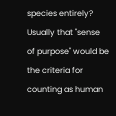species entirely? Usually that "sense of purpose" would be the criteria for counting as human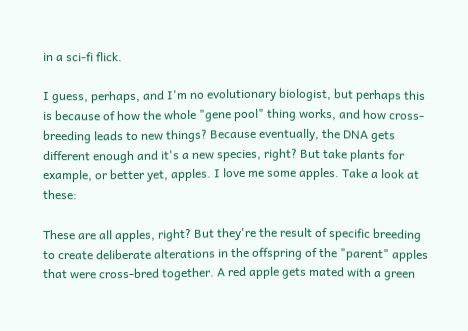in a sci-fi flick.

I guess, perhaps, and I'm no evolutionary biologist, but perhaps this is because of how the whole "gene pool" thing works, and how cross-breeding leads to new things? Because eventually, the DNA gets different enough and it's a new species, right? But take plants for example, or better yet, apples. I love me some apples. Take a look at these:

These are all apples, right? But they're the result of specific breeding to create deliberate alterations in the offspring of the "parent" apples that were cross-bred together. A red apple gets mated with a green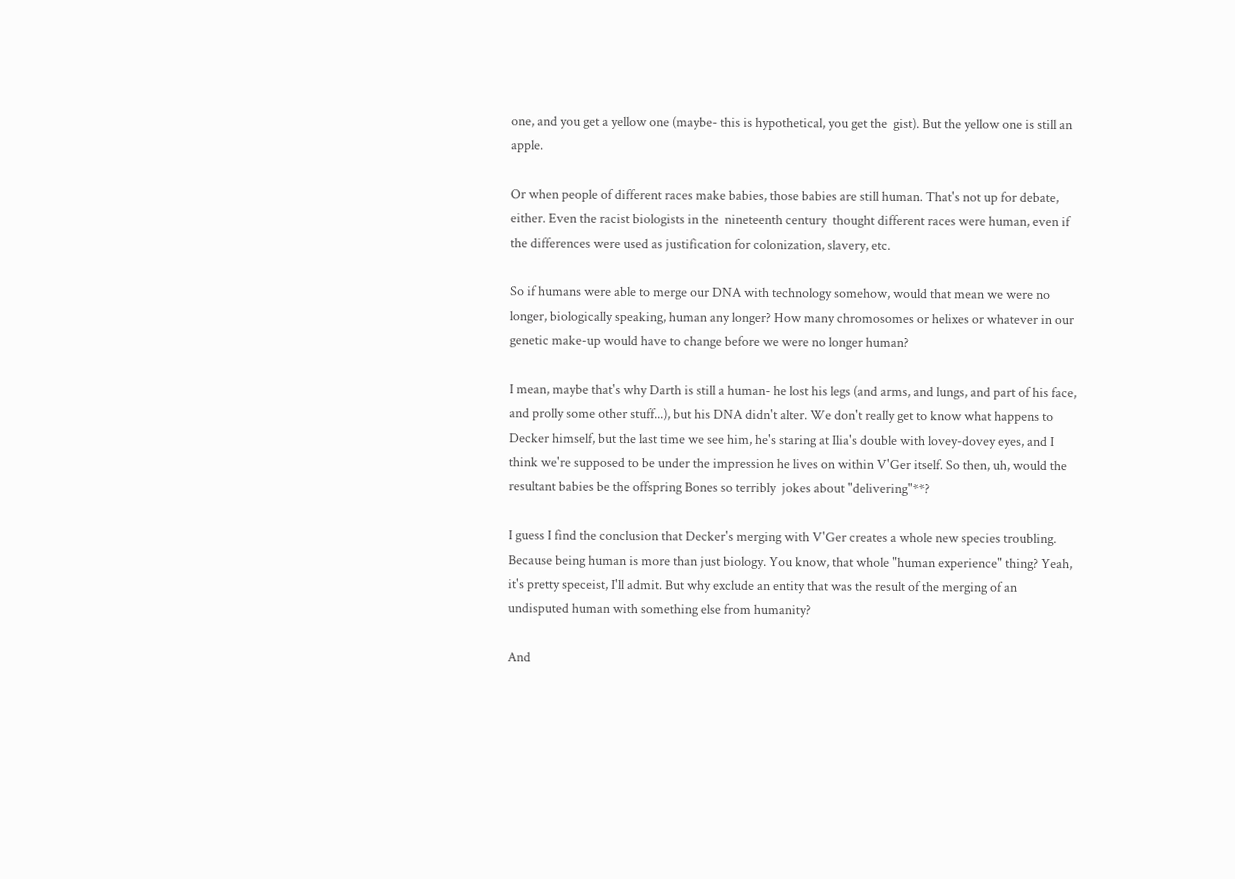one, and you get a yellow one (maybe- this is hypothetical, you get the  gist). But the yellow one is still an apple.

Or when people of different races make babies, those babies are still human. That's not up for debate, either. Even the racist biologists in the  nineteenth century  thought different races were human, even if the differences were used as justification for colonization, slavery, etc.

So if humans were able to merge our DNA with technology somehow, would that mean we were no longer, biologically speaking, human any longer? How many chromosomes or helixes or whatever in our genetic make-up would have to change before we were no longer human?

I mean, maybe that's why Darth is still a human- he lost his legs (and arms, and lungs, and part of his face, and prolly some other stuff...), but his DNA didn't alter. We don't really get to know what happens to Decker himself, but the last time we see him, he's staring at Ilia's double with lovey-dovey eyes, and I think we're supposed to be under the impression he lives on within V'Ger itself. So then, uh, would the resultant babies be the offspring Bones so terribly  jokes about "delivering"**?

I guess I find the conclusion that Decker's merging with V'Ger creates a whole new species troubling. Because being human is more than just biology. You know, that whole "human experience" thing? Yeah, it's pretty speceist, I'll admit. But why exclude an entity that was the result of the merging of an undisputed human with something else from humanity?

And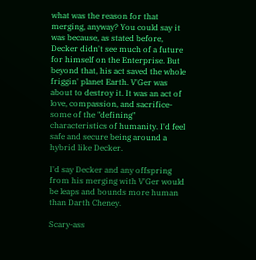what was the reason for that merging, anyway? You could say it was because, as stated before, Decker didn't see much of a future for himself on the Enterprise. But beyond that, his act saved the whole friggin' planet Earth. V'Ger was about to destroy it. It was an act of love, compassion, and sacrifice- some of the "defining" characteristics of humanity. I'd feel safe and secure being around a hybrid like Decker.

I'd say Decker and any offspring from his merging with V'Ger would be leaps and bounds more human than Darth Cheney.

Scary-ass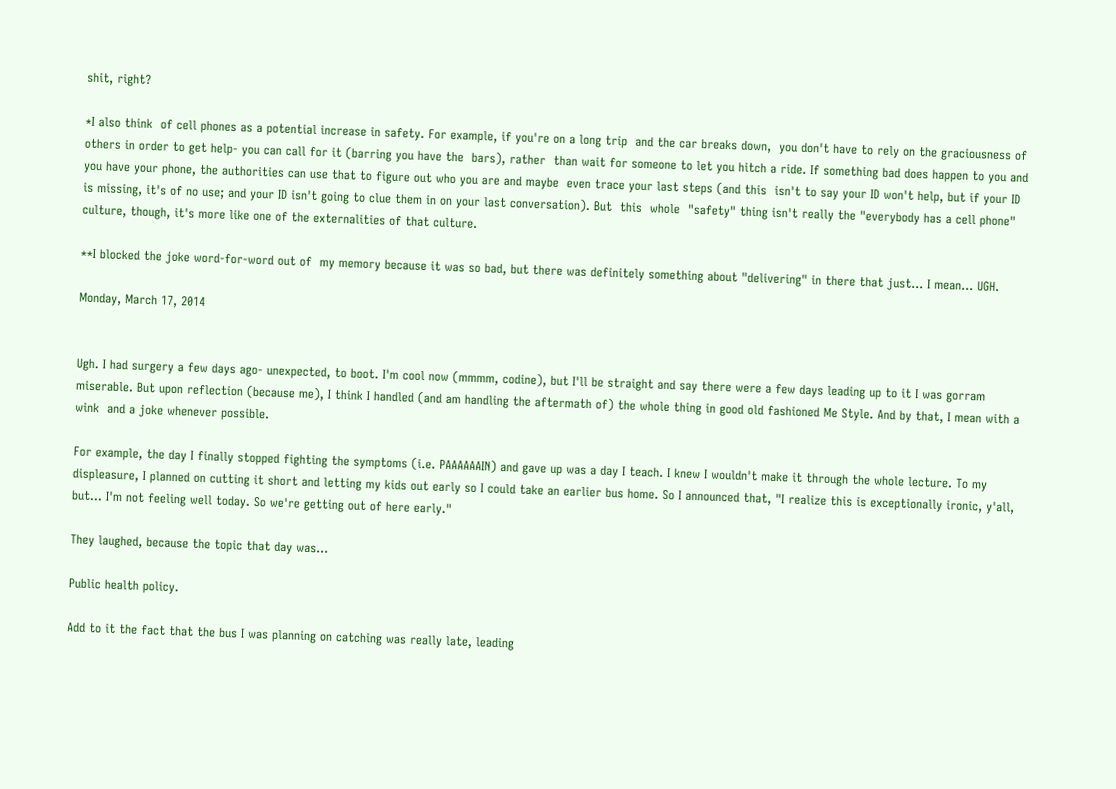shit, right?

*I also think  of cell phones as a potential increase in safety. For example, if you're on a long trip  and the car breaks down,  you don't have to rely on the graciousness of others in order to get help- you can call for it (barring you have the  bars), rather  than wait for someone to let you hitch a ride. If something bad does happen to you and you have your phone, the authorities can use that to figure out who you are and maybe  even trace your last steps (and this  isn't to say your ID won't help, but if your ID is missing, it's of no use; and your ID isn't going to clue them in on your last conversation). But  this  whole  "safety" thing isn't really the "everybody has a cell phone" culture, though, it's more like one of the externalities of that culture.

**I blocked the joke word-for-word out of  my memory because it was so bad, but there was definitely something about "delivering" in there that just... I mean... UGH.

Monday, March 17, 2014


Ugh. I had surgery a few days ago- unexpected, to boot. I'm cool now (mmmm, codine), but I'll be straight and say there were a few days leading up to it I was gorram miserable. But upon reflection (because me), I think I handled (and am handling the aftermath of) the whole thing in good old fashioned Me Style. And by that, I mean with a wink  and a joke whenever possible.

For example, the day I finally stopped fighting the symptoms (i.e. PAAAAAAIN) and gave up was a day I teach. I knew I wouldn't make it through the whole lecture. To my displeasure, I planned on cutting it short and letting my kids out early so I could take an earlier bus home. So I announced that, "I realize this is exceptionally ironic, y'all, but... I'm not feeling well today. So we're getting out of here early."

They laughed, because the topic that day was...

Public health policy.

Add to it the fact that the bus I was planning on catching was really late, leading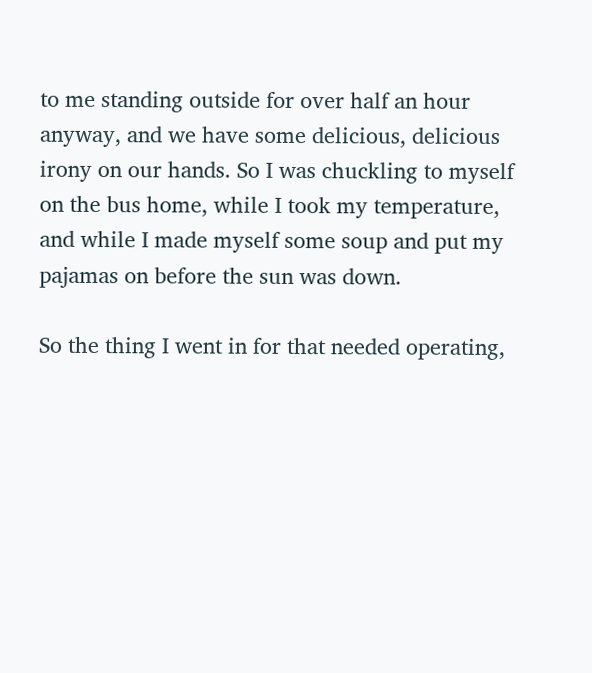to me standing outside for over half an hour anyway, and we have some delicious, delicious irony on our hands. So I was chuckling to myself on the bus home, while I took my temperature, and while I made myself some soup and put my pajamas on before the sun was down.

So the thing I went in for that needed operating,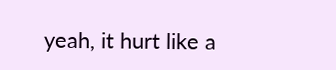yeah, it hurt like a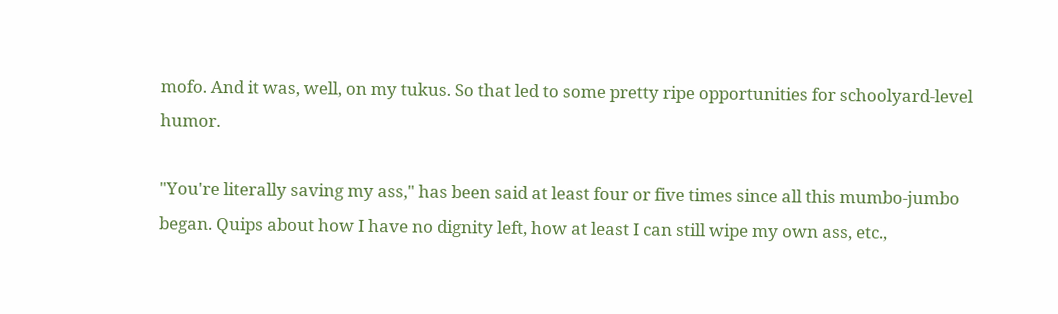mofo. And it was, well, on my tukus. So that led to some pretty ripe opportunities for schoolyard-level humor.

"You're literally saving my ass," has been said at least four or five times since all this mumbo-jumbo began. Quips about how I have no dignity left, how at least I can still wipe my own ass, etc.,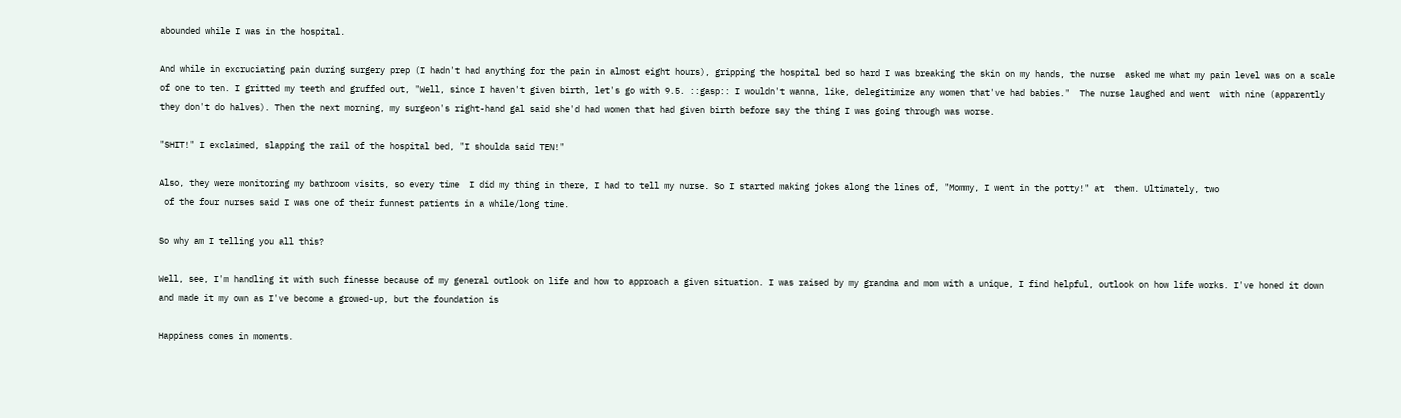abounded while I was in the hospital.

And while in excruciating pain during surgery prep (I hadn't had anything for the pain in almost eight hours), gripping the hospital bed so hard I was breaking the skin on my hands, the nurse  asked me what my pain level was on a scale of one to ten. I gritted my teeth and gruffed out, "Well, since I haven't given birth, let's go with 9.5. ::gasp:: I wouldn't wanna, like, delegitimize any women that've had babies."  The nurse laughed and went  with nine (apparently they don't do halves). Then the next morning, my surgeon's right-hand gal said she'd had women that had given birth before say the thing I was going through was worse.

"SHIT!" I exclaimed, slapping the rail of the hospital bed, "I shoulda said TEN!"

Also, they were monitoring my bathroom visits, so every time  I did my thing in there, I had to tell my nurse. So I started making jokes along the lines of, "Mommy, I went in the potty!" at  them. Ultimately, two
 of the four nurses said I was one of their funnest patients in a while/long time.

So why am I telling you all this?

Well, see, I'm handling it with such finesse because of my general outlook on life and how to approach a given situation. I was raised by my grandma and mom with a unique, I find helpful, outlook on how life works. I've honed it down and made it my own as I've become a growed-up, but the foundation is

Happiness comes in moments.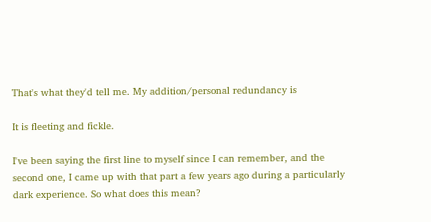That's what they'd tell me. My addition/personal redundancy is

It is fleeting and fickle.

I've been saying the first line to myself since I can remember, and the second one, I came up with that part a few years ago during a particularly dark experience. So what does this mean?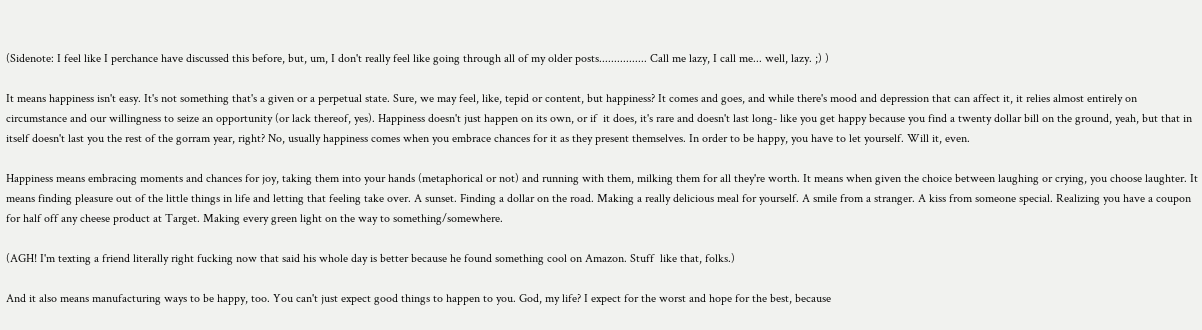(Sidenote: I feel like I perchance have discussed this before, but, um, I don't really feel like going through all of my older posts................ Call me lazy, I call me... well, lazy. ;) )

It means happiness isn't easy. It's not something that's a given or a perpetual state. Sure, we may feel, like, tepid or content, but happiness? It comes and goes, and while there's mood and depression that can affect it, it relies almost entirely on circumstance and our willingness to seize an opportunity (or lack thereof, yes). Happiness doesn't just happen on its own, or if  it does, it's rare and doesn't last long- like you get happy because you find a twenty dollar bill on the ground, yeah, but that in itself doesn't last you the rest of the gorram year, right? No, usually happiness comes when you embrace chances for it as they present themselves. In order to be happy, you have to let yourself. Will it, even.

Happiness means embracing moments and chances for joy, taking them into your hands (metaphorical or not) and running with them, milking them for all they're worth. It means when given the choice between laughing or crying, you choose laughter. It means finding pleasure out of the little things in life and letting that feeling take over. A sunset. Finding a dollar on the road. Making a really delicious meal for yourself. A smile from a stranger. A kiss from someone special. Realizing you have a coupon for half off any cheese product at Target. Making every green light on the way to something/somewhere.

(AGH! I'm texting a friend literally right fucking now that said his whole day is better because he found something cool on Amazon. Stuff  like that, folks.)

And it also means manufacturing ways to be happy, too. You can't just expect good things to happen to you. God, my life? I expect for the worst and hope for the best, because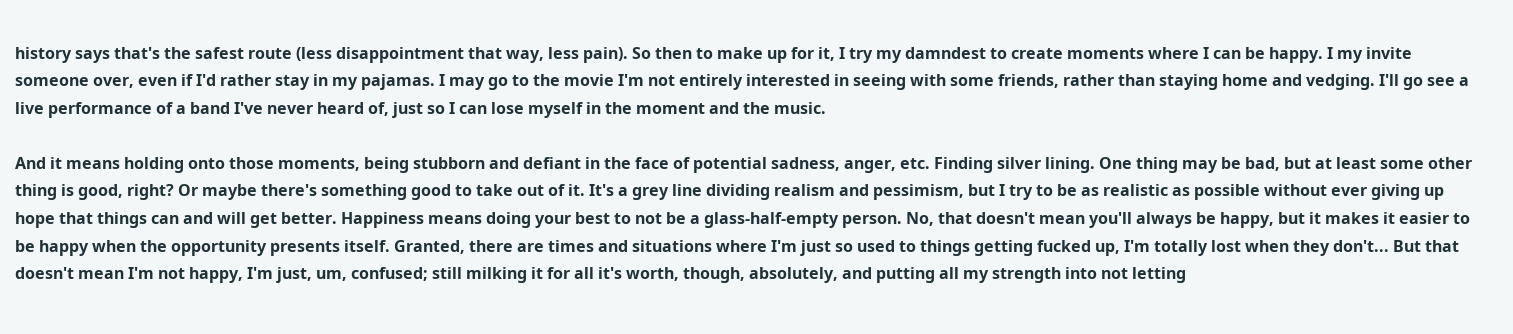history says that's the safest route (less disappointment that way, less pain). So then to make up for it, I try my damndest to create moments where I can be happy. I my invite someone over, even if I'd rather stay in my pajamas. I may go to the movie I'm not entirely interested in seeing with some friends, rather than staying home and vedging. I'll go see a live performance of a band I've never heard of, just so I can lose myself in the moment and the music.

And it means holding onto those moments, being stubborn and defiant in the face of potential sadness, anger, etc. Finding silver lining. One thing may be bad, but at least some other thing is good, right? Or maybe there's something good to take out of it. It's a grey line dividing realism and pessimism, but I try to be as realistic as possible without ever giving up hope that things can and will get better. Happiness means doing your best to not be a glass-half-empty person. No, that doesn't mean you'll always be happy, but it makes it easier to be happy when the opportunity presents itself. Granted, there are times and situations where I'm just so used to things getting fucked up, I'm totally lost when they don't... But that doesn't mean I'm not happy, I'm just, um, confused; still milking it for all it's worth, though, absolutely, and putting all my strength into not letting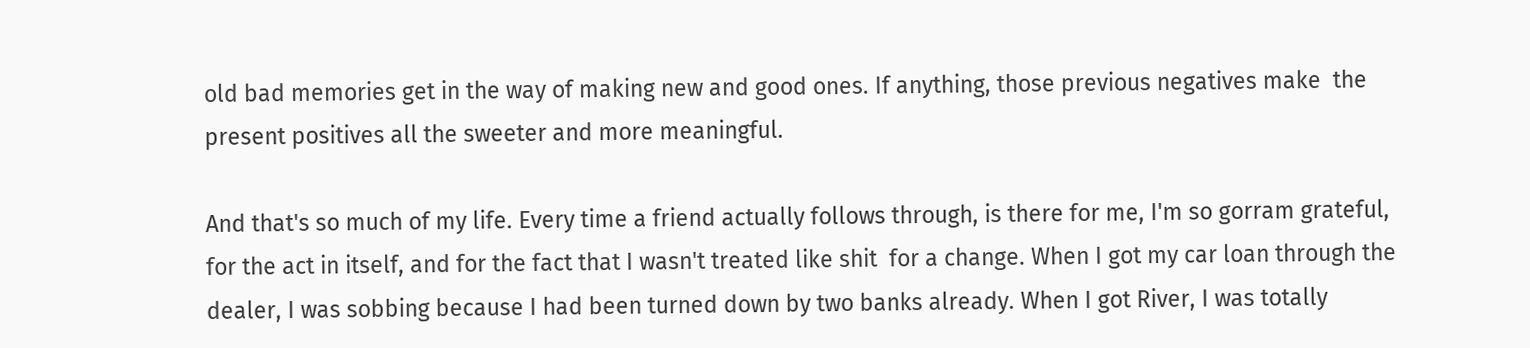old bad memories get in the way of making new and good ones. If anything, those previous negatives make  the present positives all the sweeter and more meaningful.

And that's so much of my life. Every time a friend actually follows through, is there for me, I'm so gorram grateful, for the act in itself, and for the fact that I wasn't treated like shit  for a change. When I got my car loan through the dealer, I was sobbing because I had been turned down by two banks already. When I got River, I was totally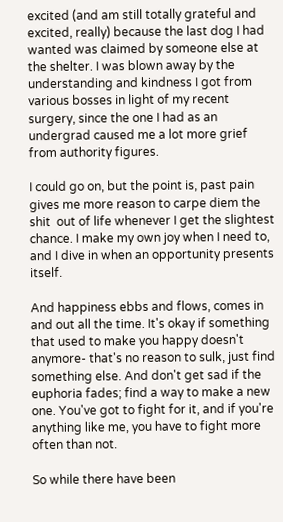excited (and am still totally grateful and excited, really) because the last dog I had wanted was claimed by someone else at the shelter. I was blown away by the understanding and kindness I got from various bosses in light of my recent surgery, since the one I had as an undergrad caused me a lot more grief from authority figures.

I could go on, but the point is, past pain gives me more reason to carpe diem the shit  out of life whenever I get the slightest chance. I make my own joy when I need to, and I dive in when an opportunity presents itself.

And happiness ebbs and flows, comes in and out all the time. It's okay if something that used to make you happy doesn't anymore- that's no reason to sulk, just find something else. And don't get sad if the euphoria fades; find a way to make a new one. You've got to fight for it, and if you're anything like me, you have to fight more often than not.

So while there have been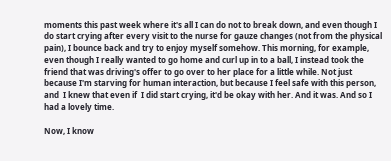moments this past week where it's all I can do not to break down, and even though I do start crying after every visit to the nurse for gauze changes (not from the physical pain), I bounce back and try to enjoy myself somehow. This morning, for example, even though I really wanted to go home and curl up in to a ball, I instead took the friend that was driving's offer to go over to her place for a little while. Not just because I'm starving for human interaction, but because I feel safe with this person, and  I knew that even if  I did start crying, it'd be okay with her. And it was. And so I had a lovely time.

Now, I know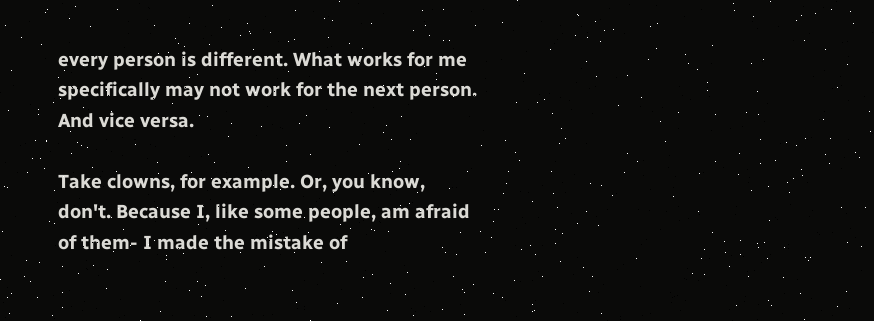every person is different. What works for me specifically may not work for the next person. And vice versa.

Take clowns, for example. Or, you know, don't. Because I, like some people, am afraid of them- I made the mistake of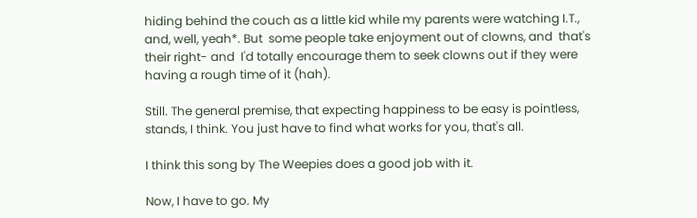hiding behind the couch as a little kid while my parents were watching I.T., and, well, yeah*. But  some people take enjoyment out of clowns, and  that's their right- and  I'd totally encourage them to seek clowns out if they were having a rough time of it (hah).

Still. The general premise, that expecting happiness to be easy is pointless, stands, I think. You just have to find what works for you, that's all.

I think this song by The Weepies does a good job with it.

Now, I have to go. My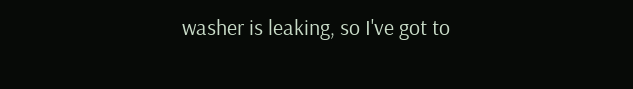washer is leaking, so I've got to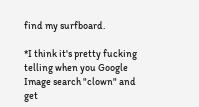find my surfboard.

*I think it's pretty fucking telling when you Google Image search "clown" and get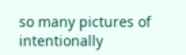so many pictures of intentionally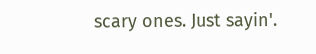scary ones. Just sayin'.